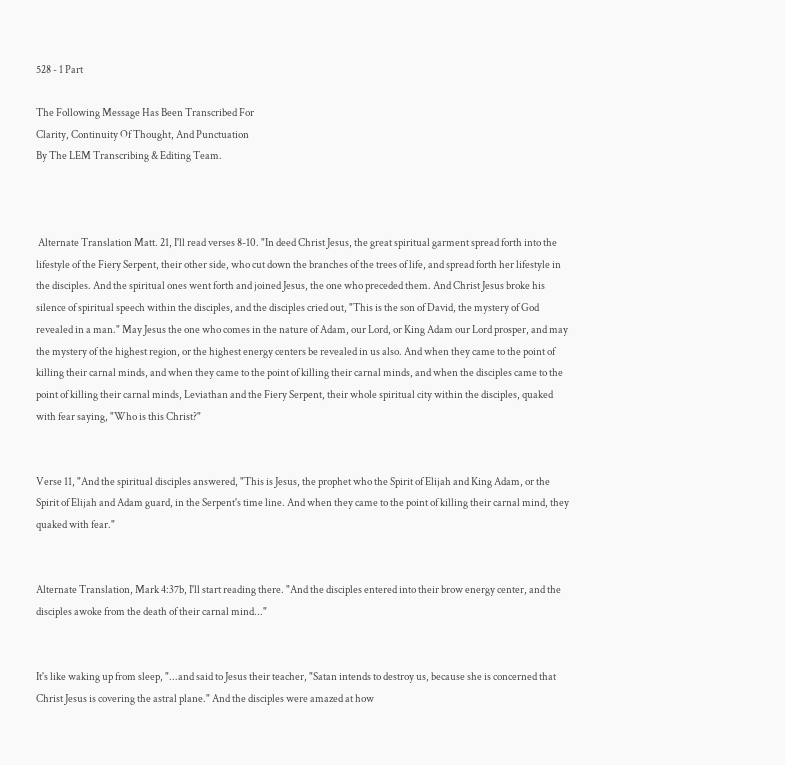528 - 1 Part

The Following Message Has Been Transcribed For
Clarity, Continuity Of Thought, And Punctuation
By The LEM Transcribing & Editing Team.



 Alternate Translation Matt. 21, I'll read verses 8-10. "In deed Christ Jesus, the great spiritual garment spread forth into the lifestyle of the Fiery Serpent, their other side, who cut down the branches of the trees of life, and spread forth her lifestyle in the disciples. And the spiritual ones went forth and joined Jesus, the one who preceded them. And Christ Jesus broke his silence of spiritual speech within the disciples, and the disciples cried out, "This is the son of David, the mystery of God revealed in a man." May Jesus the one who comes in the nature of Adam, our Lord, or King Adam our Lord prosper, and may the mystery of the highest region, or the highest energy centers be revealed in us also. And when they came to the point of killing their carnal minds, and when they came to the point of killing their carnal minds, and when the disciples came to the point of killing their carnal minds, Leviathan and the Fiery Serpent, their whole spiritual city within the disciples, quaked with fear saying, "Who is this Christ?"


Verse 11, "And the spiritual disciples answered, "This is Jesus, the prophet who the Spirit of Elijah and King Adam, or the Spirit of Elijah and Adam guard, in the Serpent's time line. And when they came to the point of killing their carnal mind, they quaked with fear."


Alternate Translation, Mark 4:37b, I'll start reading there. "And the disciples entered into their brow energy center, and the disciples awoke from the death of their carnal mind..."


It's like waking up from sleep, "...and said to Jesus their teacher, "Satan intends to destroy us, because she is concerned that Christ Jesus is covering the astral plane." And the disciples were amazed at how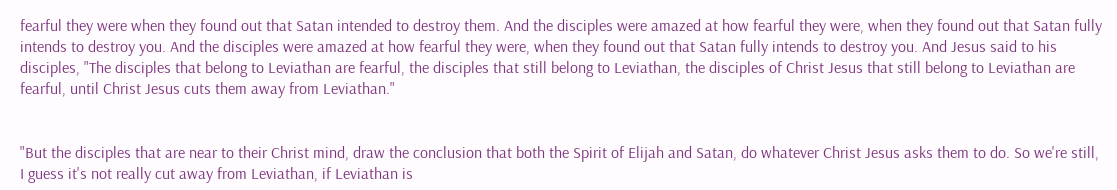fearful they were when they found out that Satan intended to destroy them. And the disciples were amazed at how fearful they were, when they found out that Satan fully intends to destroy you. And the disciples were amazed at how fearful they were, when they found out that Satan fully intends to destroy you. And Jesus said to his disciples, "The disciples that belong to Leviathan are fearful, the disciples that still belong to Leviathan, the disciples of Christ Jesus that still belong to Leviathan are fearful, until Christ Jesus cuts them away from Leviathan."


"But the disciples that are near to their Christ mind, draw the conclusion that both the Spirit of Elijah and Satan, do whatever Christ Jesus asks them to do. So we're still, I guess it's not really cut away from Leviathan, if Leviathan is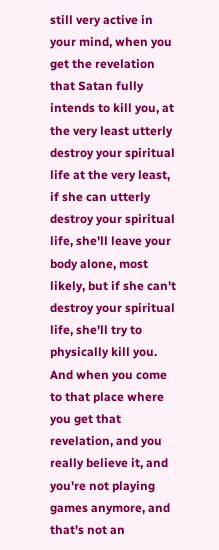still very active in your mind, when you get the revelation that Satan fully intends to kill you, at the very least utterly destroy your spiritual life at the very least, if she can utterly destroy your spiritual life, she'll leave your body alone, most likely, but if she can't destroy your spiritual life, she'll try to physically kill you. And when you come to that place where you get that revelation, and you really believe it, and you're not playing games anymore, and that's not an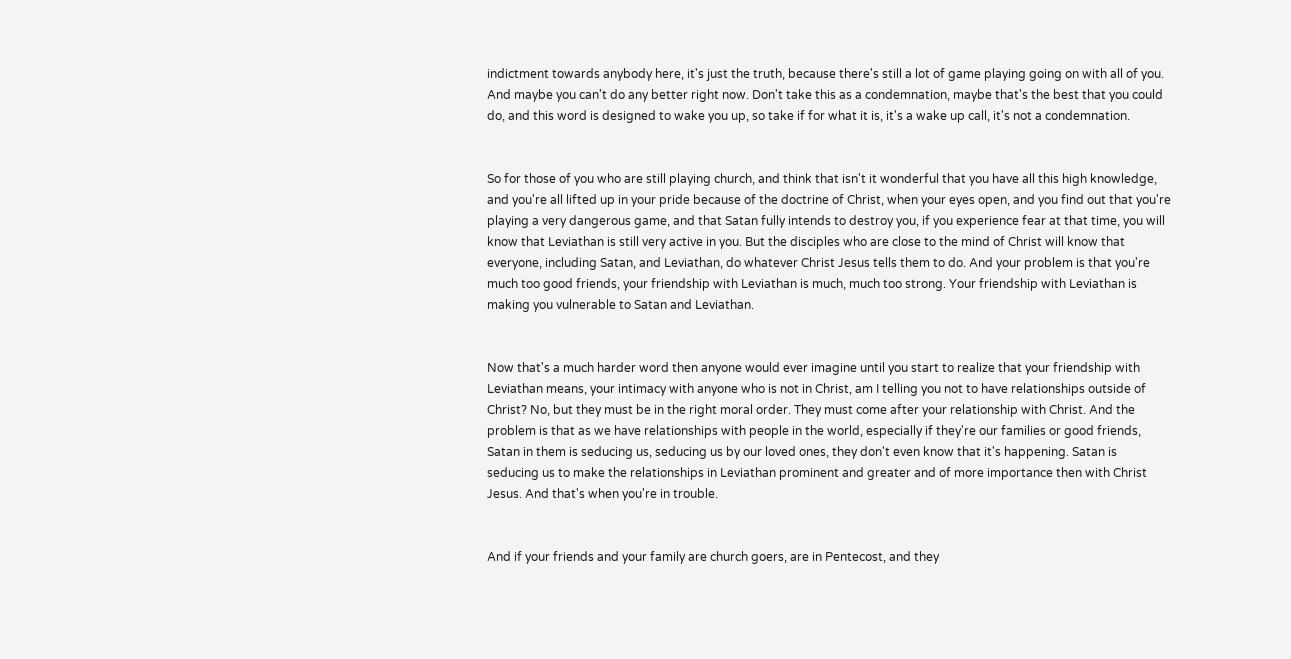indictment towards anybody here, it's just the truth, because there's still a lot of game playing going on with all of you. And maybe you can't do any better right now. Don't take this as a condemnation, maybe that's the best that you could do, and this word is designed to wake you up, so take if for what it is, it's a wake up call, it's not a condemnation.


So for those of you who are still playing church, and think that isn't it wonderful that you have all this high knowledge, and you're all lifted up in your pride because of the doctrine of Christ, when your eyes open, and you find out that you're playing a very dangerous game, and that Satan fully intends to destroy you, if you experience fear at that time, you will know that Leviathan is still very active in you. But the disciples who are close to the mind of Christ will know that everyone, including Satan, and Leviathan, do whatever Christ Jesus tells them to do. And your problem is that you're much too good friends, your friendship with Leviathan is much, much too strong. Your friendship with Leviathan is making you vulnerable to Satan and Leviathan.


Now that's a much harder word then anyone would ever imagine until you start to realize that your friendship with Leviathan means, your intimacy with anyone who is not in Christ, am I telling you not to have relationships outside of Christ? No, but they must be in the right moral order. They must come after your relationship with Christ. And the problem is that as we have relationships with people in the world, especially if they're our families or good friends, Satan in them is seducing us, seducing us by our loved ones, they don't even know that it's happening. Satan is seducing us to make the relationships in Leviathan prominent and greater and of more importance then with Christ Jesus. And that's when you're in trouble.


And if your friends and your family are church goers, are in Pentecost, and they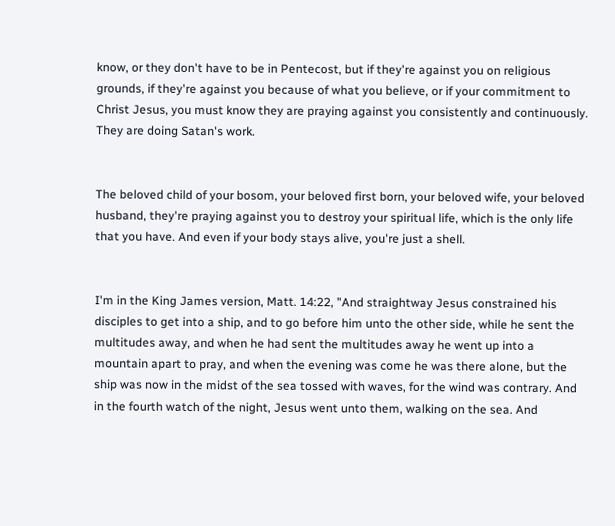know, or they don't have to be in Pentecost, but if they're against you on religious grounds, if they're against you because of what you believe, or if your commitment to Christ Jesus, you must know they are praying against you consistently and continuously. They are doing Satan's work.


The beloved child of your bosom, your beloved first born, your beloved wife, your beloved husband, they're praying against you to destroy your spiritual life, which is the only life that you have. And even if your body stays alive, you're just a shell.


I'm in the King James version, Matt. 14:22, "And straightway Jesus constrained his disciples to get into a ship, and to go before him unto the other side, while he sent the multitudes away, and when he had sent the multitudes away he went up into a mountain apart to pray, and when the evening was come he was there alone, but the ship was now in the midst of the sea tossed with waves, for the wind was contrary. And in the fourth watch of the night, Jesus went unto them, walking on the sea. And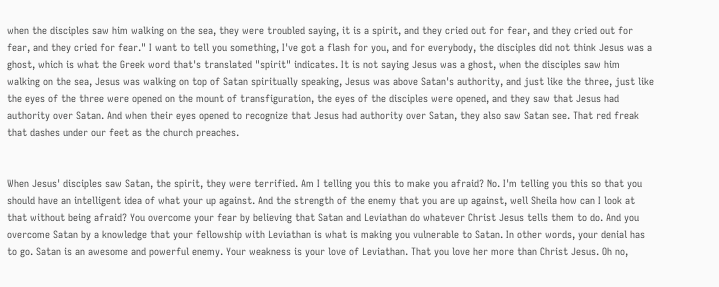when the disciples saw him walking on the sea, they were troubled saying, it is a spirit, and they cried out for fear, and they cried out for fear, and they cried for fear." I want to tell you something, I've got a flash for you, and for everybody, the disciples did not think Jesus was a ghost, which is what the Greek word that's translated "spirit" indicates. It is not saying Jesus was a ghost, when the disciples saw him walking on the sea, Jesus was walking on top of Satan spiritually speaking, Jesus was above Satan's authority, and just like the three, just like the eyes of the three were opened on the mount of transfiguration, the eyes of the disciples were opened, and they saw that Jesus had authority over Satan. And when their eyes opened to recognize that Jesus had authority over Satan, they also saw Satan see. That red freak that dashes under our feet as the church preaches.


When Jesus' disciples saw Satan, the spirit, they were terrified. Am I telling you this to make you afraid? No. I'm telling you this so that you should have an intelligent idea of what your up against. And the strength of the enemy that you are up against, well Sheila how can I look at that without being afraid? You overcome your fear by believing that Satan and Leviathan do whatever Christ Jesus tells them to do. And you overcome Satan by a knowledge that your fellowship with Leviathan is what is making you vulnerable to Satan. In other words, your denial has to go. Satan is an awesome and powerful enemy. Your weakness is your love of Leviathan. That you love her more than Christ Jesus. Oh no,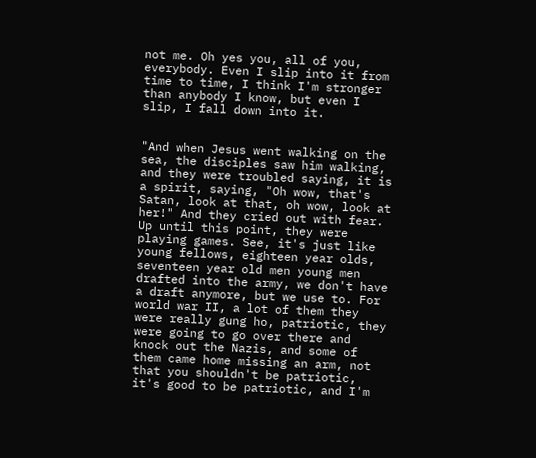not me. Oh yes you, all of you, everybody. Even I slip into it from time to time, I think I'm stronger than anybody I know, but even I slip, I fall down into it.


"And when Jesus went walking on the sea, the disciples saw him walking, and they were troubled saying, it is a spirit, saying, "Oh wow, that's Satan, look at that, oh wow, look at her!" And they cried out with fear. Up until this point, they were playing games. See, it's just like young fellows, eighteen year olds, seventeen year old men young men drafted into the army, we don't have a draft anymore, but we use to. For world war II, a lot of them they were really gung ho, patriotic, they were going to go over there and knock out the Nazis, and some of them came home missing an arm, not that you shouldn't be patriotic, it's good to be patriotic, and I'm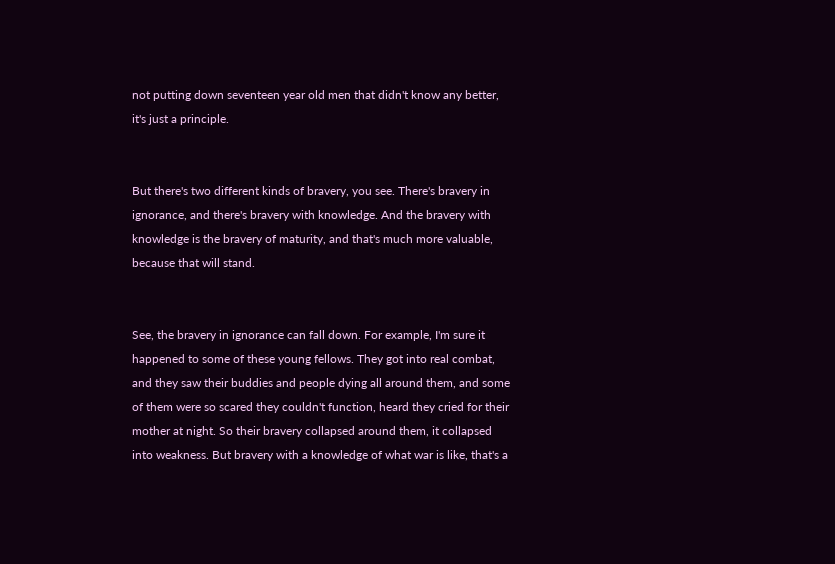not putting down seventeen year old men that didn't know any better, it's just a principle.


But there's two different kinds of bravery, you see. There's bravery in ignorance, and there's bravery with knowledge. And the bravery with knowledge is the bravery of maturity, and that's much more valuable, because that will stand.


See, the bravery in ignorance can fall down. For example, I'm sure it happened to some of these young fellows. They got into real combat, and they saw their buddies and people dying all around them, and some of them were so scared they couldn't function, heard they cried for their mother at night. So their bravery collapsed around them, it collapsed into weakness. But bravery with a knowledge of what war is like, that's a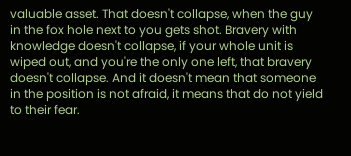valuable asset. That doesn't collapse, when the guy in the fox hole next to you gets shot. Bravery with knowledge doesn't collapse, if your whole unit is wiped out, and you're the only one left, that bravery doesn't collapse. And it doesn't mean that someone in the position is not afraid, it means that do not yield to their fear.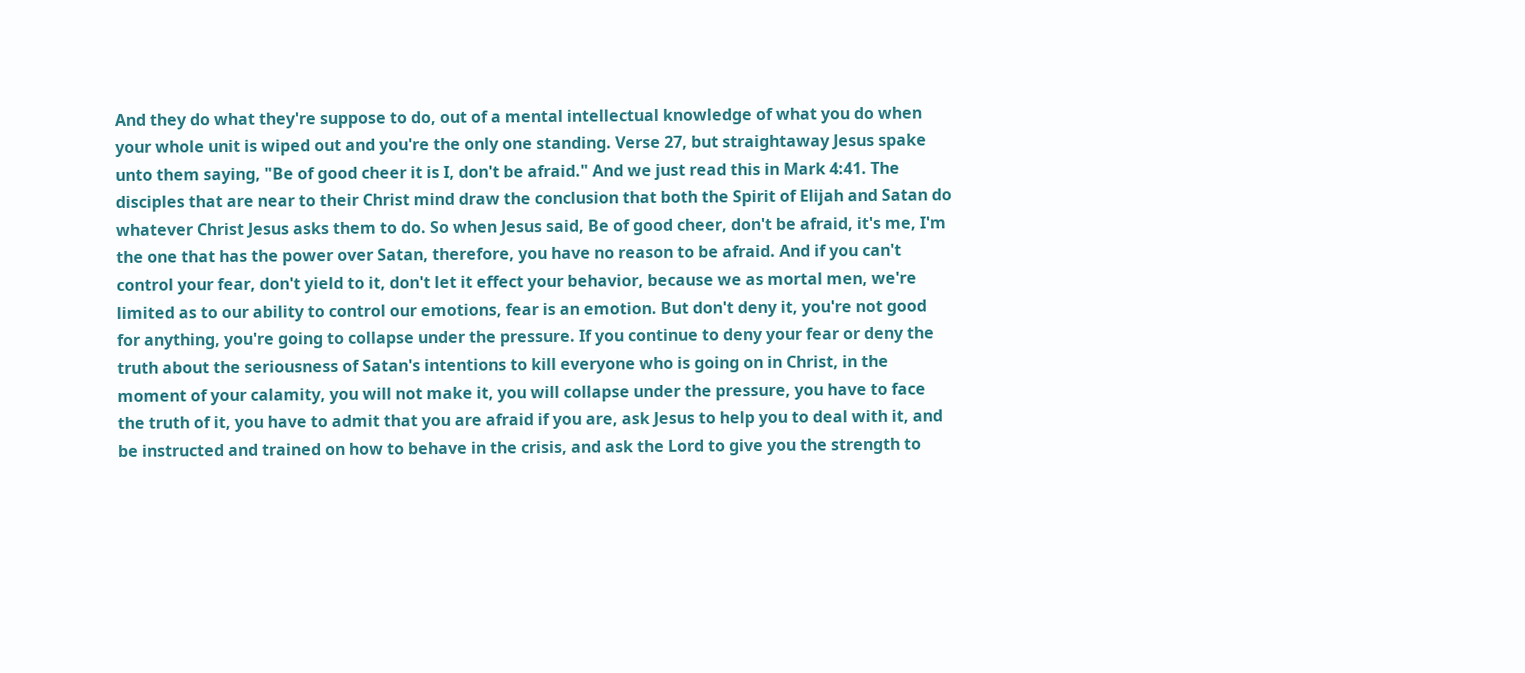And they do what they're suppose to do, out of a mental intellectual knowledge of what you do when your whole unit is wiped out and you're the only one standing. Verse 27, but straightaway Jesus spake unto them saying, "Be of good cheer it is I, don't be afraid." And we just read this in Mark 4:41. The disciples that are near to their Christ mind draw the conclusion that both the Spirit of Elijah and Satan do whatever Christ Jesus asks them to do. So when Jesus said, Be of good cheer, don't be afraid, it's me, I'm the one that has the power over Satan, therefore, you have no reason to be afraid. And if you can't control your fear, don't yield to it, don't let it effect your behavior, because we as mortal men, we're limited as to our ability to control our emotions, fear is an emotion. But don't deny it, you're not good for anything, you're going to collapse under the pressure. If you continue to deny your fear or deny the truth about the seriousness of Satan's intentions to kill everyone who is going on in Christ, in the moment of your calamity, you will not make it, you will collapse under the pressure, you have to face the truth of it, you have to admit that you are afraid if you are, ask Jesus to help you to deal with it, and be instructed and trained on how to behave in the crisis, and ask the Lord to give you the strength to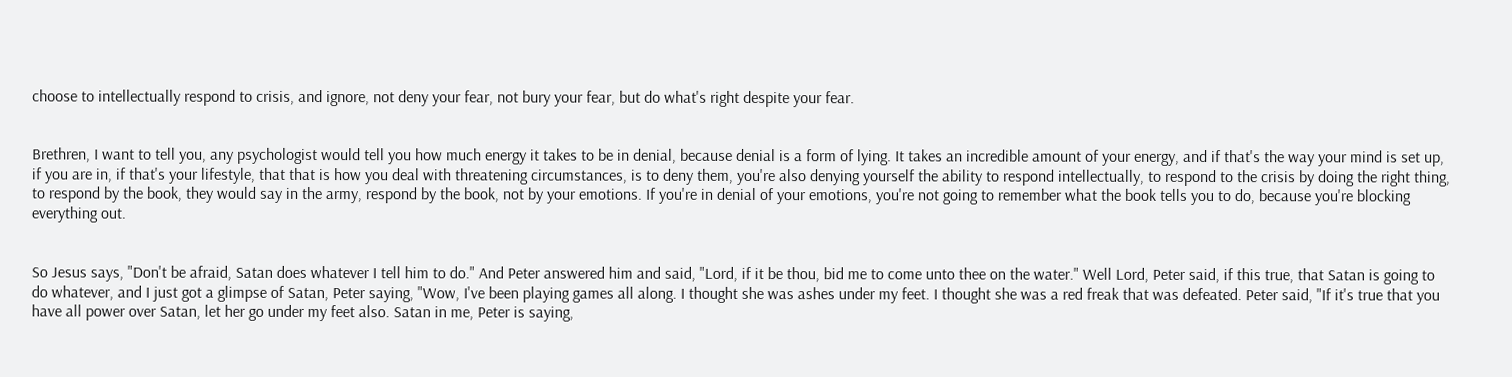choose to intellectually respond to crisis, and ignore, not deny your fear, not bury your fear, but do what's right despite your fear.


Brethren, I want to tell you, any psychologist would tell you how much energy it takes to be in denial, because denial is a form of lying. It takes an incredible amount of your energy, and if that's the way your mind is set up, if you are in, if that's your lifestyle, that that is how you deal with threatening circumstances, is to deny them, you're also denying yourself the ability to respond intellectually, to respond to the crisis by doing the right thing, to respond by the book, they would say in the army, respond by the book, not by your emotions. If you're in denial of your emotions, you're not going to remember what the book tells you to do, because you're blocking everything out.


So Jesus says, "Don't be afraid, Satan does whatever I tell him to do." And Peter answered him and said, "Lord, if it be thou, bid me to come unto thee on the water." Well Lord, Peter said, if this true, that Satan is going to do whatever, and I just got a glimpse of Satan, Peter saying, "Wow, I've been playing games all along. I thought she was ashes under my feet. I thought she was a red freak that was defeated. Peter said, "If it's true that you have all power over Satan, let her go under my feet also. Satan in me, Peter is saying,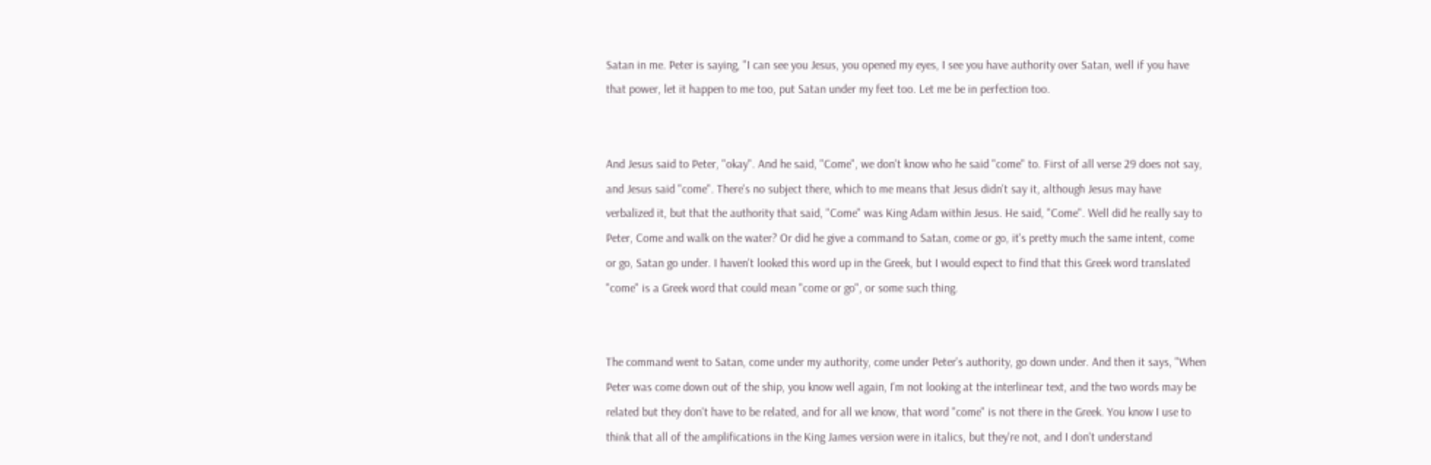Satan in me. Peter is saying, "I can see you Jesus, you opened my eyes, I see you have authority over Satan, well if you have that power, let it happen to me too, put Satan under my feet too. Let me be in perfection too.


And Jesus said to Peter, "okay". And he said, "Come", we don't know who he said "come" to. First of all verse 29 does not say, and Jesus said "come". There's no subject there, which to me means that Jesus didn't say it, although Jesus may have verbalized it, but that the authority that said, "Come" was King Adam within Jesus. He said, "Come". Well did he really say to Peter, Come and walk on the water? Or did he give a command to Satan, come or go, it's pretty much the same intent, come or go, Satan go under. I haven't looked this word up in the Greek, but I would expect to find that this Greek word translated "come" is a Greek word that could mean "come or go", or some such thing.


The command went to Satan, come under my authority, come under Peter's authority, go down under. And then it says, "When Peter was come down out of the ship, you know well again, I'm not looking at the interlinear text, and the two words may be related but they don't have to be related, and for all we know, that word "come" is not there in the Greek. You know I use to think that all of the amplifications in the King James version were in italics, but they're not, and I don't understand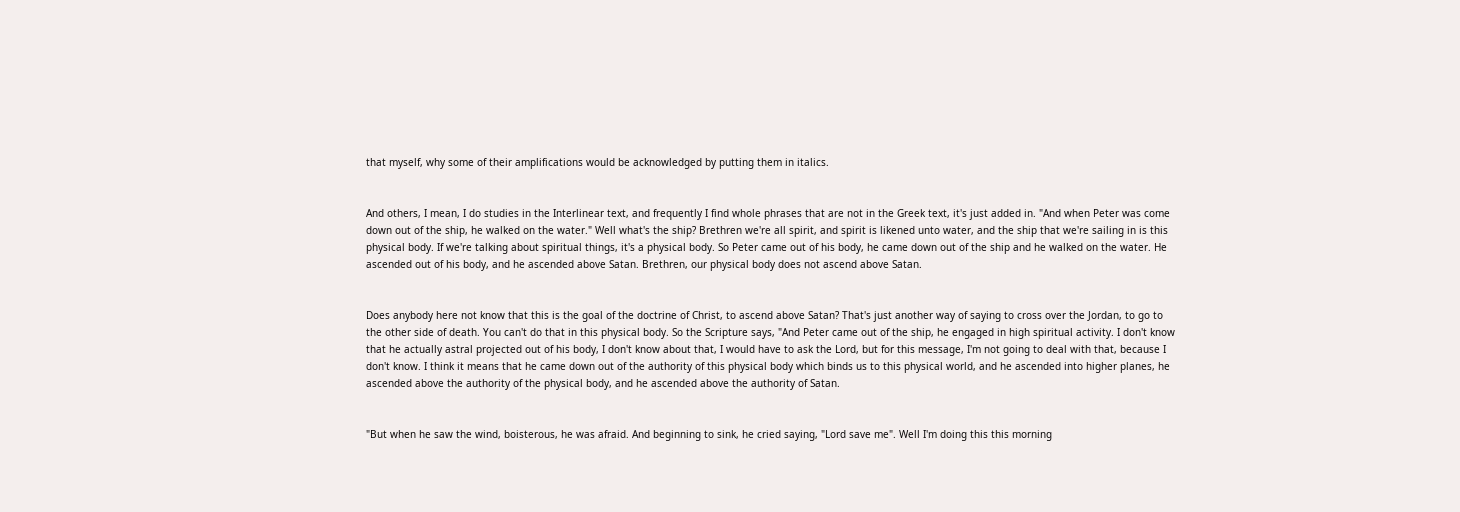that myself, why some of their amplifications would be acknowledged by putting them in italics.


And others, I mean, I do studies in the Interlinear text, and frequently I find whole phrases that are not in the Greek text, it's just added in. "And when Peter was come down out of the ship, he walked on the water." Well what's the ship? Brethren we're all spirit, and spirit is likened unto water, and the ship that we're sailing in is this physical body. If we're talking about spiritual things, it's a physical body. So Peter came out of his body, he came down out of the ship and he walked on the water. He ascended out of his body, and he ascended above Satan. Brethren, our physical body does not ascend above Satan.


Does anybody here not know that this is the goal of the doctrine of Christ, to ascend above Satan? That's just another way of saying to cross over the Jordan, to go to the other side of death. You can't do that in this physical body. So the Scripture says, "And Peter came out of the ship, he engaged in high spiritual activity. I don't know that he actually astral projected out of his body, I don't know about that, I would have to ask the Lord, but for this message, I'm not going to deal with that, because I don't know. I think it means that he came down out of the authority of this physical body which binds us to this physical world, and he ascended into higher planes, he ascended above the authority of the physical body, and he ascended above the authority of Satan.


"But when he saw the wind, boisterous, he was afraid. And beginning to sink, he cried saying, "Lord save me". Well I'm doing this this morning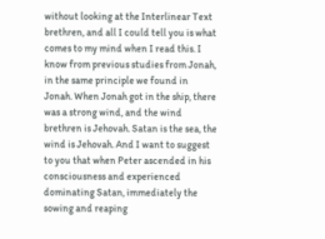without looking at the Interlinear Text brethren, and all I could tell you is what comes to my mind when I read this. I know from previous studies from Jonah, in the same principle we found in Jonah. When Jonah got in the ship, there was a strong wind, and the wind brethren is Jehovah. Satan is the sea, the wind is Jehovah. And I want to suggest to you that when Peter ascended in his consciousness and experienced dominating Satan, immediately the sowing and reaping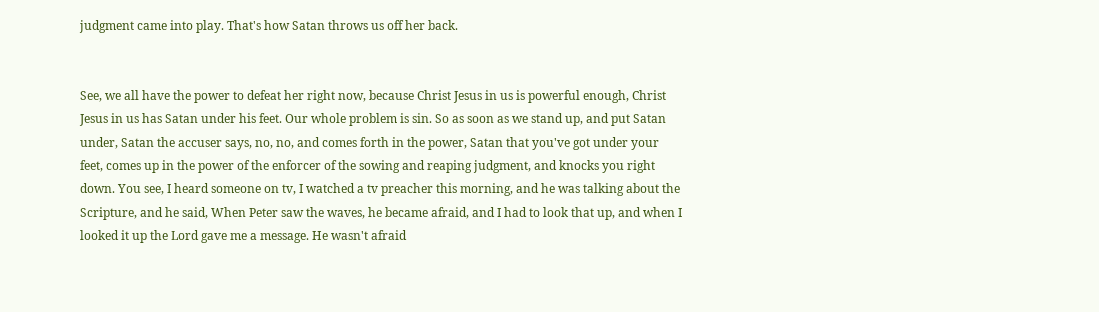judgment came into play. That's how Satan throws us off her back.


See, we all have the power to defeat her right now, because Christ Jesus in us is powerful enough, Christ Jesus in us has Satan under his feet. Our whole problem is sin. So as soon as we stand up, and put Satan under, Satan the accuser says, no, no, and comes forth in the power, Satan that you've got under your feet, comes up in the power of the enforcer of the sowing and reaping judgment, and knocks you right down. You see, I heard someone on tv, I watched a tv preacher this morning, and he was talking about the Scripture, and he said, When Peter saw the waves, he became afraid, and I had to look that up, and when I looked it up the Lord gave me a message. He wasn't afraid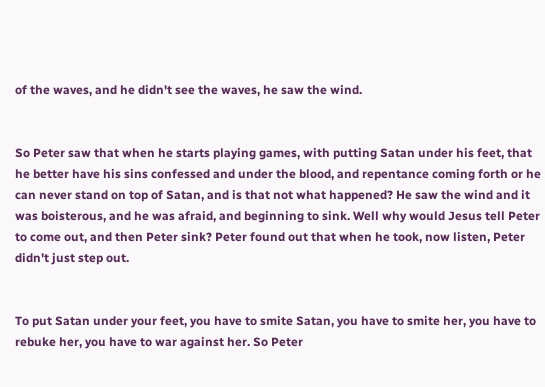of the waves, and he didn't see the waves, he saw the wind.


So Peter saw that when he starts playing games, with putting Satan under his feet, that he better have his sins confessed and under the blood, and repentance coming forth or he can never stand on top of Satan, and is that not what happened? He saw the wind and it was boisterous, and he was afraid, and beginning to sink. Well why would Jesus tell Peter to come out, and then Peter sink? Peter found out that when he took, now listen, Peter didn't just step out.


To put Satan under your feet, you have to smite Satan, you have to smite her, you have to rebuke her, you have to war against her. So Peter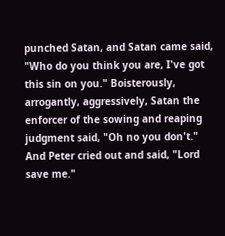punched Satan, and Satan came said, "Who do you think you are, I've got this sin on you." Boisterously, arrogantly, aggressively, Satan the enforcer of the sowing and reaping judgment said, "Oh no you don't." And Peter cried out and said, "Lord save me."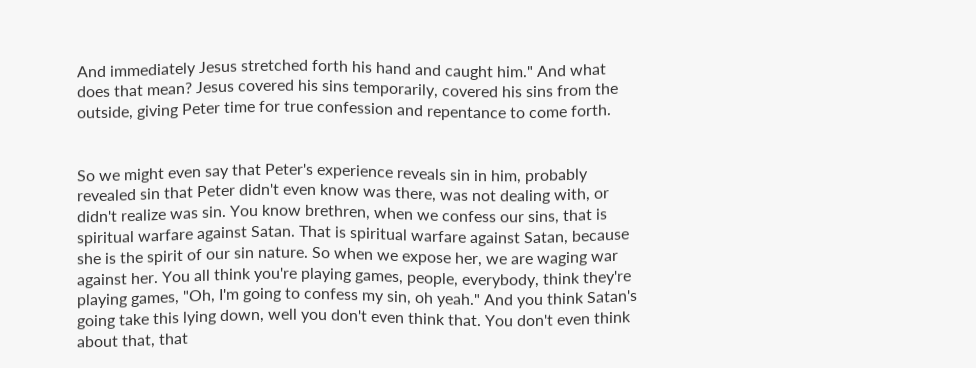And immediately Jesus stretched forth his hand and caught him." And what does that mean? Jesus covered his sins temporarily, covered his sins from the outside, giving Peter time for true confession and repentance to come forth.


So we might even say that Peter's experience reveals sin in him, probably revealed sin that Peter didn't even know was there, was not dealing with, or didn't realize was sin. You know brethren, when we confess our sins, that is spiritual warfare against Satan. That is spiritual warfare against Satan, because she is the spirit of our sin nature. So when we expose her, we are waging war against her. You all think you're playing games, people, everybody, think they're playing games, "Oh, I'm going to confess my sin, oh yeah." And you think Satan's going take this lying down, well you don't even think that. You don't even think about that, that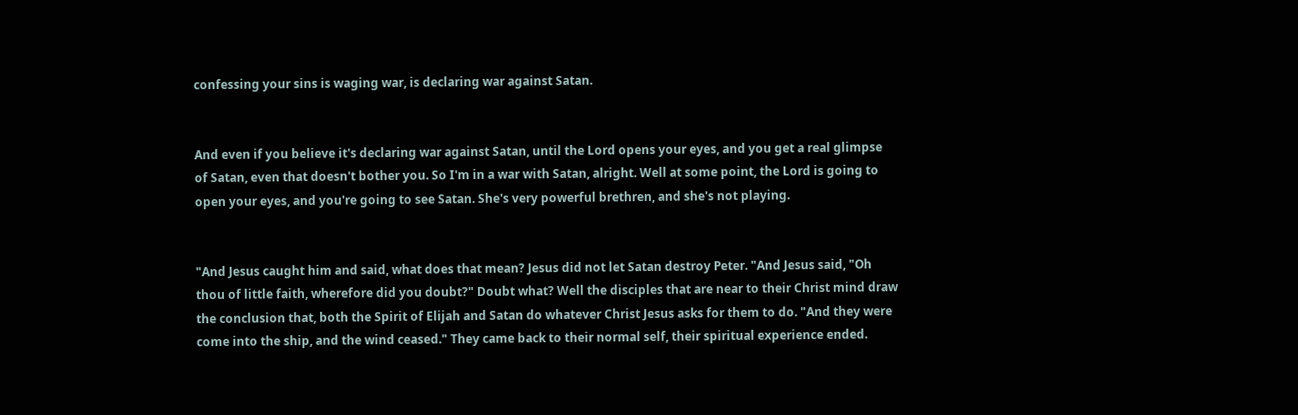confessing your sins is waging war, is declaring war against Satan.


And even if you believe it's declaring war against Satan, until the Lord opens your eyes, and you get a real glimpse of Satan, even that doesn't bother you. So I'm in a war with Satan, alright. Well at some point, the Lord is going to open your eyes, and you're going to see Satan. She's very powerful brethren, and she's not playing.


"And Jesus caught him and said, what does that mean? Jesus did not let Satan destroy Peter. "And Jesus said, "Oh thou of little faith, wherefore did you doubt?" Doubt what? Well the disciples that are near to their Christ mind draw the conclusion that, both the Spirit of Elijah and Satan do whatever Christ Jesus asks for them to do. "And they were come into the ship, and the wind ceased." They came back to their normal self, their spiritual experience ended.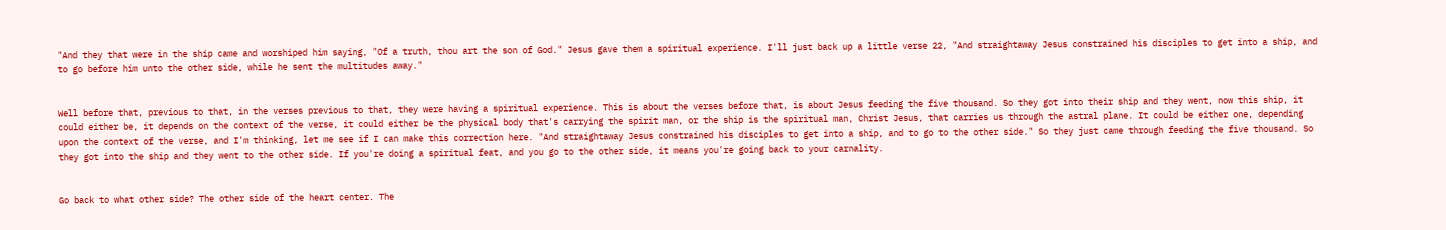"And they that were in the ship came and worshiped him saying, "Of a truth, thou art the son of God." Jesus gave them a spiritual experience. I'll just back up a little verse 22, "And straightaway Jesus constrained his disciples to get into a ship, and to go before him unto the other side, while he sent the multitudes away."


Well before that, previous to that, in the verses previous to that, they were having a spiritual experience. This is about the verses before that, is about Jesus feeding the five thousand. So they got into their ship and they went, now this ship, it could either be, it depends on the context of the verse, it could either be the physical body that's carrying the spirit man, or the ship is the spiritual man, Christ Jesus, that carries us through the astral plane. It could be either one, depending upon the context of the verse, and I'm thinking, let me see if I can make this correction here. "And straightaway Jesus constrained his disciples to get into a ship, and to go to the other side." So they just came through feeding the five thousand. So they got into the ship and they went to the other side. If you're doing a spiritual feat, and you go to the other side, it means you're going back to your carnality.


Go back to what other side? The other side of the heart center. The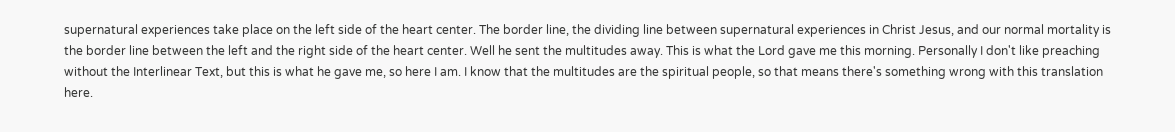supernatural experiences take place on the left side of the heart center. The border line, the dividing line between supernatural experiences in Christ Jesus, and our normal mortality is the border line between the left and the right side of the heart center. Well he sent the multitudes away. This is what the Lord gave me this morning. Personally I don't like preaching without the Interlinear Text, but this is what he gave me, so here I am. I know that the multitudes are the spiritual people, so that means there's something wrong with this translation here.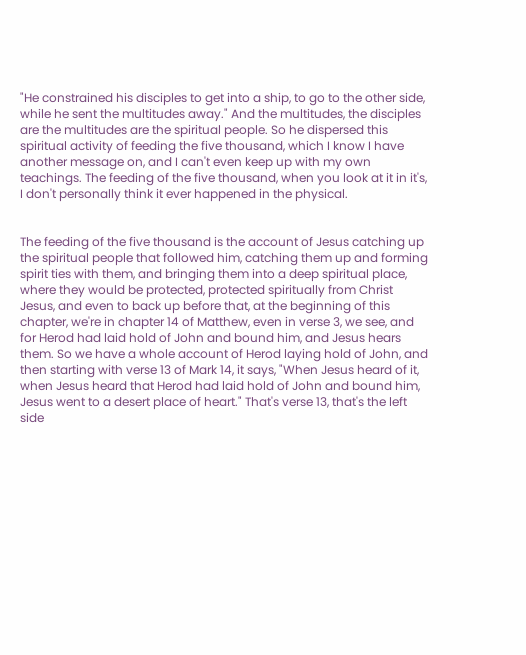"He constrained his disciples to get into a ship, to go to the other side, while he sent the multitudes away." And the multitudes, the disciples are the multitudes are the spiritual people. So he dispersed this spiritual activity of feeding the five thousand, which I know I have another message on, and I can't even keep up with my own teachings. The feeding of the five thousand, when you look at it in it's, I don't personally think it ever happened in the physical.


The feeding of the five thousand is the account of Jesus catching up the spiritual people that followed him, catching them up and forming spirit ties with them, and bringing them into a deep spiritual place, where they would be protected, protected spiritually from Christ Jesus, and even to back up before that, at the beginning of this chapter, we're in chapter 14 of Matthew, even in verse 3, we see, and for Herod had laid hold of John and bound him, and Jesus hears them. So we have a whole account of Herod laying hold of John, and then starting with verse 13 of Mark 14, it says, "When Jesus heard of it, when Jesus heard that Herod had laid hold of John and bound him, Jesus went to a desert place of heart." That's verse 13, that's the left side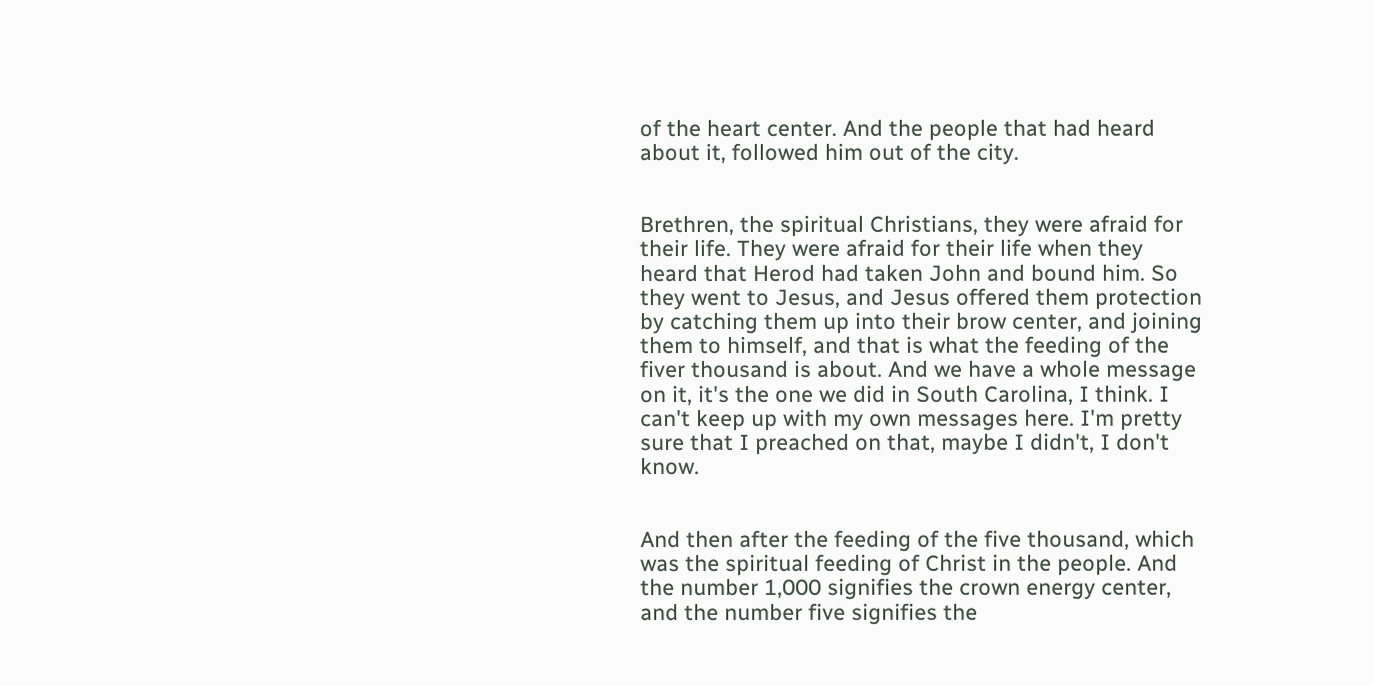of the heart center. And the people that had heard about it, followed him out of the city.


Brethren, the spiritual Christians, they were afraid for their life. They were afraid for their life when they heard that Herod had taken John and bound him. So they went to Jesus, and Jesus offered them protection by catching them up into their brow center, and joining them to himself, and that is what the feeding of the fiver thousand is about. And we have a whole message on it, it's the one we did in South Carolina, I think. I can't keep up with my own messages here. I'm pretty sure that I preached on that, maybe I didn't, I don't know.


And then after the feeding of the five thousand, which was the spiritual feeding of Christ in the people. And the number 1,000 signifies the crown energy center, and the number five signifies the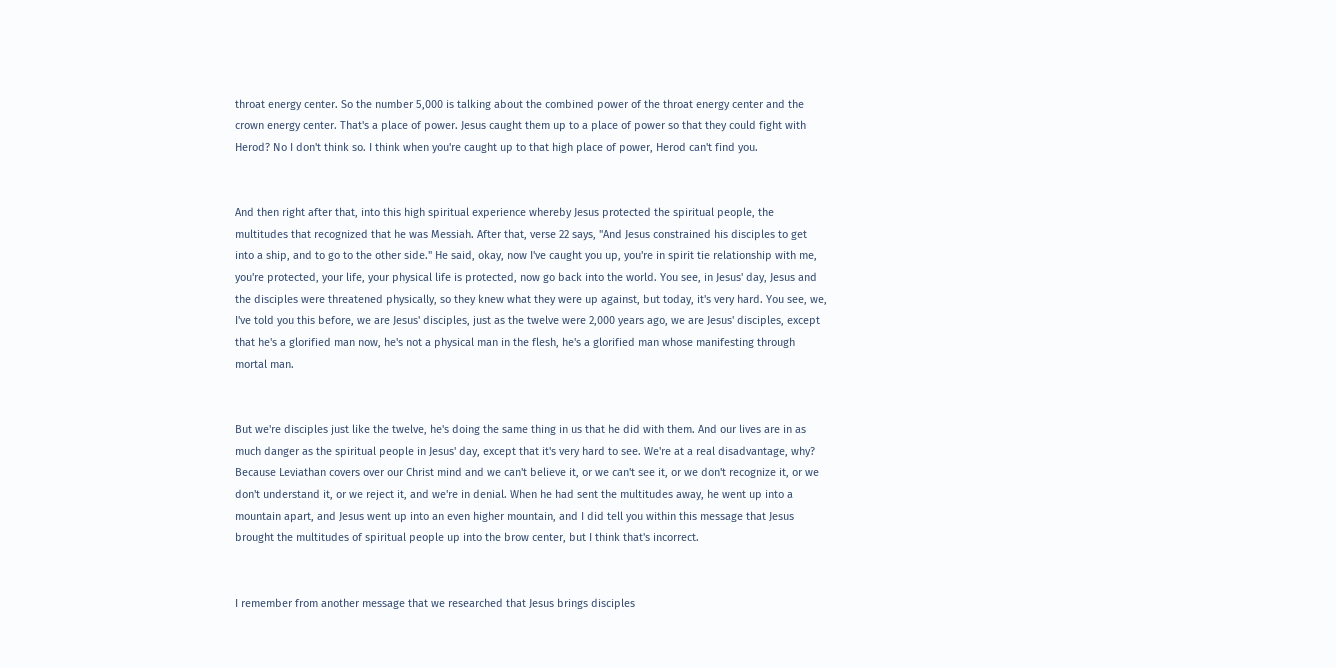throat energy center. So the number 5,000 is talking about the combined power of the throat energy center and the crown energy center. That's a place of power. Jesus caught them up to a place of power so that they could fight with Herod? No I don't think so. I think when you're caught up to that high place of power, Herod can't find you.


And then right after that, into this high spiritual experience whereby Jesus protected the spiritual people, the multitudes that recognized that he was Messiah. After that, verse 22 says, "And Jesus constrained his disciples to get into a ship, and to go to the other side." He said, okay, now I've caught you up, you're in spirit tie relationship with me, you're protected, your life, your physical life is protected, now go back into the world. You see, in Jesus' day, Jesus and the disciples were threatened physically, so they knew what they were up against, but today, it's very hard. You see, we, I've told you this before, we are Jesus' disciples, just as the twelve were 2,000 years ago, we are Jesus' disciples, except that he's a glorified man now, he's not a physical man in the flesh, he's a glorified man whose manifesting through mortal man.


But we're disciples just like the twelve, he's doing the same thing in us that he did with them. And our lives are in as much danger as the spiritual people in Jesus' day, except that it's very hard to see. We're at a real disadvantage, why? Because Leviathan covers over our Christ mind and we can't believe it, or we can't see it, or we don't recognize it, or we don't understand it, or we reject it, and we're in denial. When he had sent the multitudes away, he went up into a mountain apart, and Jesus went up into an even higher mountain, and I did tell you within this message that Jesus brought the multitudes of spiritual people up into the brow center, but I think that's incorrect.


I remember from another message that we researched that Jesus brings disciples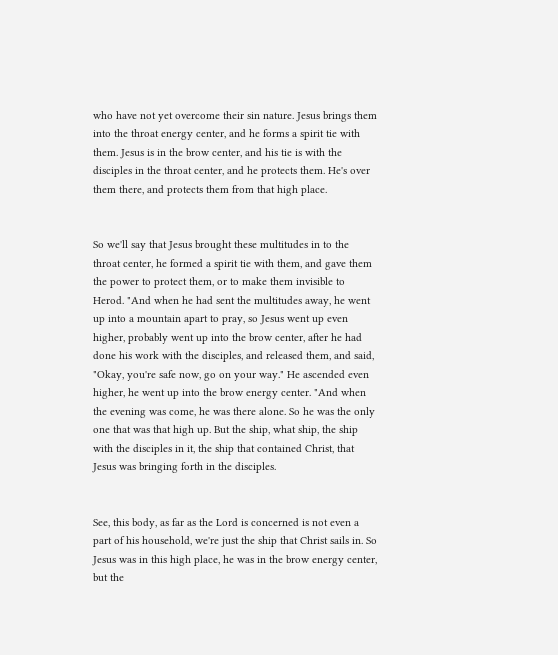who have not yet overcome their sin nature. Jesus brings them into the throat energy center, and he forms a spirit tie with them. Jesus is in the brow center, and his tie is with the disciples in the throat center, and he protects them. He's over them there, and protects them from that high place.


So we'll say that Jesus brought these multitudes in to the throat center, he formed a spirit tie with them, and gave them the power to protect them, or to make them invisible to Herod. "And when he had sent the multitudes away, he went up into a mountain apart to pray, so Jesus went up even higher, probably went up into the brow center, after he had done his work with the disciples, and released them, and said, "Okay, you're safe now, go on your way." He ascended even higher, he went up into the brow energy center. "And when the evening was come, he was there alone. So he was the only one that was that high up. But the ship, what ship, the ship with the disciples in it, the ship that contained Christ, that Jesus was bringing forth in the disciples.


See, this body, as far as the Lord is concerned is not even a part of his household, we're just the ship that Christ sails in. So Jesus was in this high place, he was in the brow energy center, but the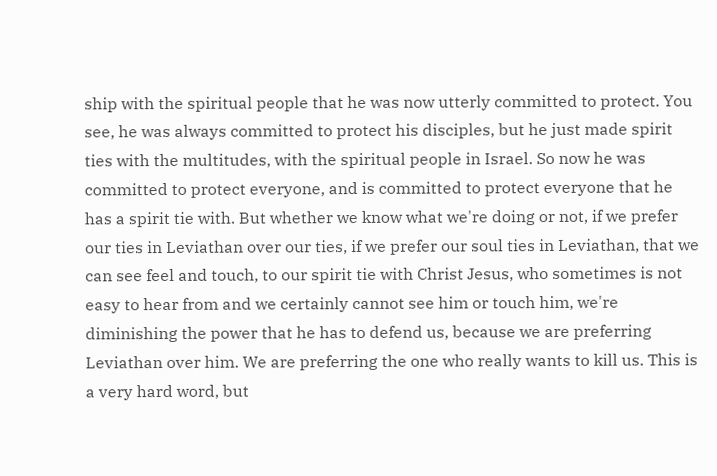ship with the spiritual people that he was now utterly committed to protect. You see, he was always committed to protect his disciples, but he just made spirit ties with the multitudes, with the spiritual people in Israel. So now he was committed to protect everyone, and is committed to protect everyone that he has a spirit tie with. But whether we know what we're doing or not, if we prefer our ties in Leviathan over our ties, if we prefer our soul ties in Leviathan, that we can see feel and touch, to our spirit tie with Christ Jesus, who sometimes is not easy to hear from and we certainly cannot see him or touch him, we're diminishing the power that he has to defend us, because we are preferring Leviathan over him. We are preferring the one who really wants to kill us. This is a very hard word, but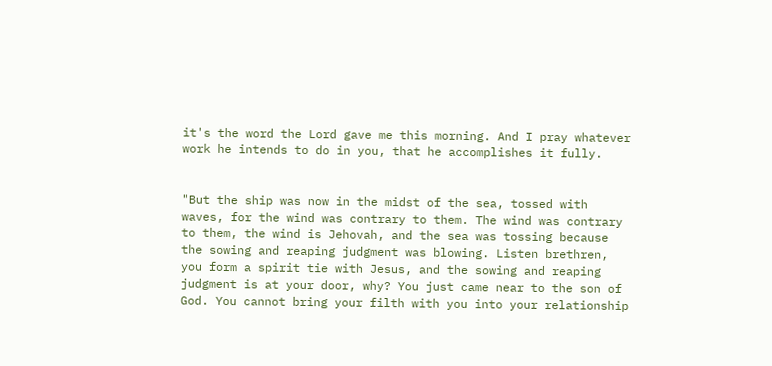it's the word the Lord gave me this morning. And I pray whatever work he intends to do in you, that he accomplishes it fully.


"But the ship was now in the midst of the sea, tossed with waves, for the wind was contrary to them. The wind was contrary to them, the wind is Jehovah, and the sea was tossing because the sowing and reaping judgment was blowing. Listen brethren, you form a spirit tie with Jesus, and the sowing and reaping judgment is at your door, why? You just came near to the son of God. You cannot bring your filth with you into your relationship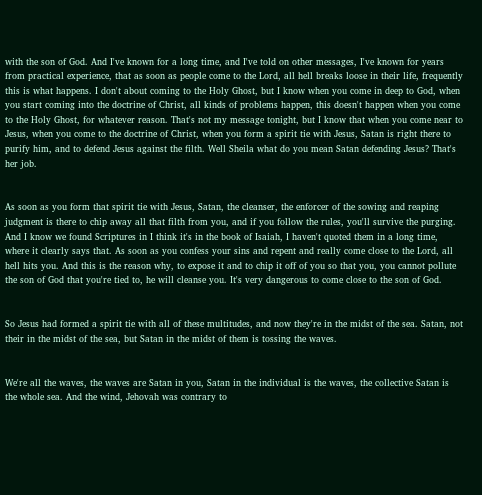with the son of God. And I've known for a long time, and I've told on other messages, I've known for years from practical experience, that as soon as people come to the Lord, all hell breaks loose in their life, frequently this is what happens. I don't about coming to the Holy Ghost, but I know when you come in deep to God, when you start coming into the doctrine of Christ, all kinds of problems happen, this doesn't happen when you come to the Holy Ghost, for whatever reason. That's not my message tonight, but I know that when you come near to Jesus, when you come to the doctrine of Christ, when you form a spirit tie with Jesus, Satan is right there to purify him, and to defend Jesus against the filth. Well Sheila what do you mean Satan defending Jesus? That's her job.


As soon as you form that spirit tie with Jesus, Satan, the cleanser, the enforcer of the sowing and reaping judgment is there to chip away all that filth from you, and if you follow the rules, you'll survive the purging. And I know we found Scriptures in I think it's in the book of Isaiah, I haven't quoted them in a long time, where it clearly says that. As soon as you confess your sins and repent and really come close to the Lord, all hell hits you. And this is the reason why, to expose it and to chip it off of you so that you, you cannot pollute the son of God that you're tied to, he will cleanse you. It's very dangerous to come close to the son of God.


So Jesus had formed a spirit tie with all of these multitudes, and now they're in the midst of the sea. Satan, not their in the midst of the sea, but Satan in the midst of them is tossing the waves.


We're all the waves, the waves are Satan in you, Satan in the individual is the waves, the collective Satan is the whole sea. And the wind, Jehovah was contrary to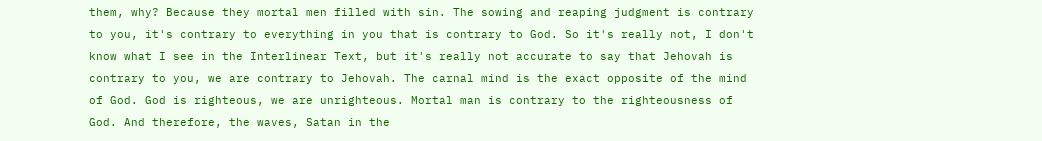them, why? Because they mortal men filled with sin. The sowing and reaping judgment is contrary to you, it's contrary to everything in you that is contrary to God. So it's really not, I don't know what I see in the Interlinear Text, but it's really not accurate to say that Jehovah is contrary to you, we are contrary to Jehovah. The carnal mind is the exact opposite of the mind of God. God is righteous, we are unrighteous. Mortal man is contrary to the righteousness of God. And therefore, the waves, Satan in the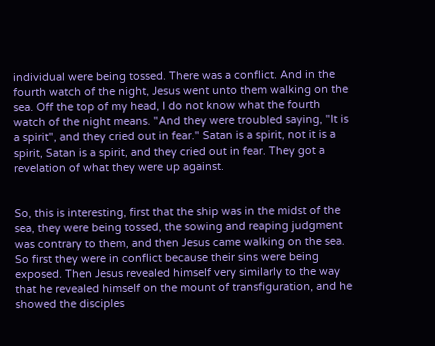individual were being tossed. There was a conflict. And in the fourth watch of the night, Jesus went unto them walking on the sea. Off the top of my head, I do not know what the fourth watch of the night means. "And they were troubled saying, "It is a spirit", and they cried out in fear." Satan is a spirit, not it is a spirit, Satan is a spirit, and they cried out in fear. They got a revelation of what they were up against.


So, this is interesting, first that the ship was in the midst of the sea, they were being tossed, the sowing and reaping judgment was contrary to them, and then Jesus came walking on the sea. So first they were in conflict because their sins were being exposed. Then Jesus revealed himself very similarly to the way that he revealed himself on the mount of transfiguration, and he showed the disciples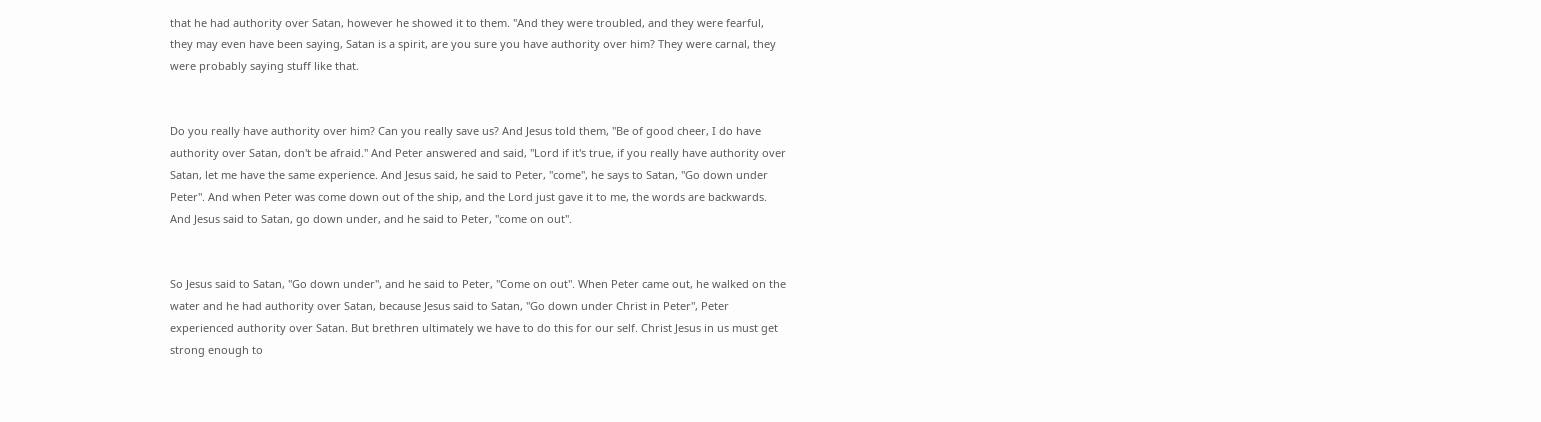that he had authority over Satan, however he showed it to them. "And they were troubled, and they were fearful, they may even have been saying, Satan is a spirit, are you sure you have authority over him? They were carnal, they were probably saying stuff like that.


Do you really have authority over him? Can you really save us? And Jesus told them, "Be of good cheer, I do have authority over Satan, don't be afraid." And Peter answered and said, "Lord if it's true, if you really have authority over Satan, let me have the same experience. And Jesus said, he said to Peter, "come", he says to Satan, "Go down under Peter". And when Peter was come down out of the ship, and the Lord just gave it to me, the words are backwards. And Jesus said to Satan, go down under, and he said to Peter, "come on out".


So Jesus said to Satan, "Go down under", and he said to Peter, "Come on out". When Peter came out, he walked on the water and he had authority over Satan, because Jesus said to Satan, "Go down under Christ in Peter", Peter experienced authority over Satan. But brethren ultimately we have to do this for our self. Christ Jesus in us must get strong enough to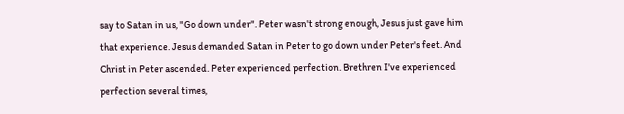say to Satan in us, "Go down under". Peter wasn't strong enough, Jesus just gave him that experience. Jesus demanded Satan in Peter to go down under Peter's feet. And Christ in Peter ascended. Peter experienced perfection. Brethren I've experienced perfection several times,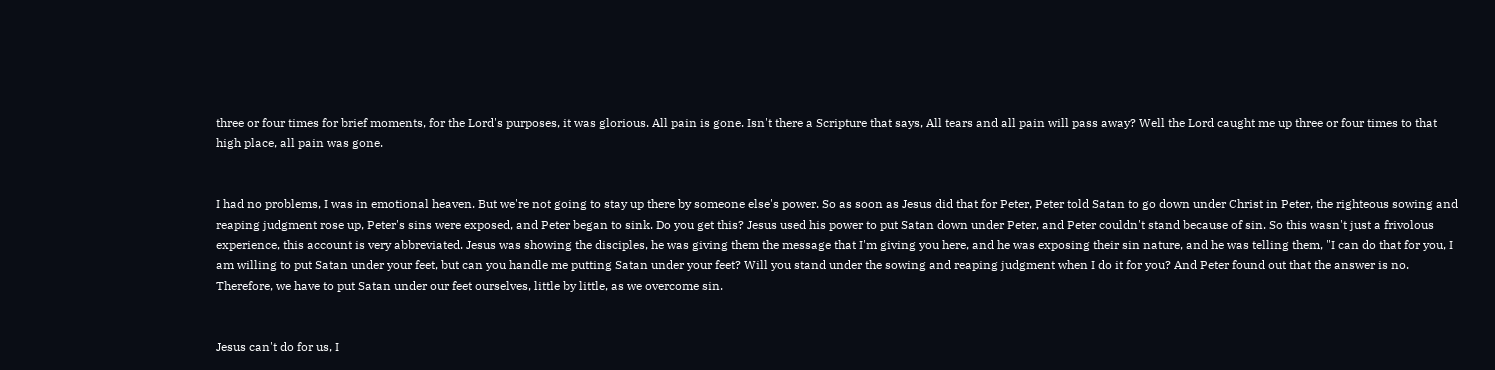three or four times for brief moments, for the Lord's purposes, it was glorious. All pain is gone. Isn't there a Scripture that says, All tears and all pain will pass away? Well the Lord caught me up three or four times to that high place, all pain was gone.


I had no problems, I was in emotional heaven. But we're not going to stay up there by someone else's power. So as soon as Jesus did that for Peter, Peter told Satan to go down under Christ in Peter, the righteous sowing and reaping judgment rose up, Peter's sins were exposed, and Peter began to sink. Do you get this? Jesus used his power to put Satan down under Peter, and Peter couldn't stand because of sin. So this wasn't just a frivolous experience, this account is very abbreviated. Jesus was showing the disciples, he was giving them the message that I'm giving you here, and he was exposing their sin nature, and he was telling them, "I can do that for you, I am willing to put Satan under your feet, but can you handle me putting Satan under your feet? Will you stand under the sowing and reaping judgment when I do it for you? And Peter found out that the answer is no. Therefore, we have to put Satan under our feet ourselves, little by little, as we overcome sin.


Jesus can't do for us, I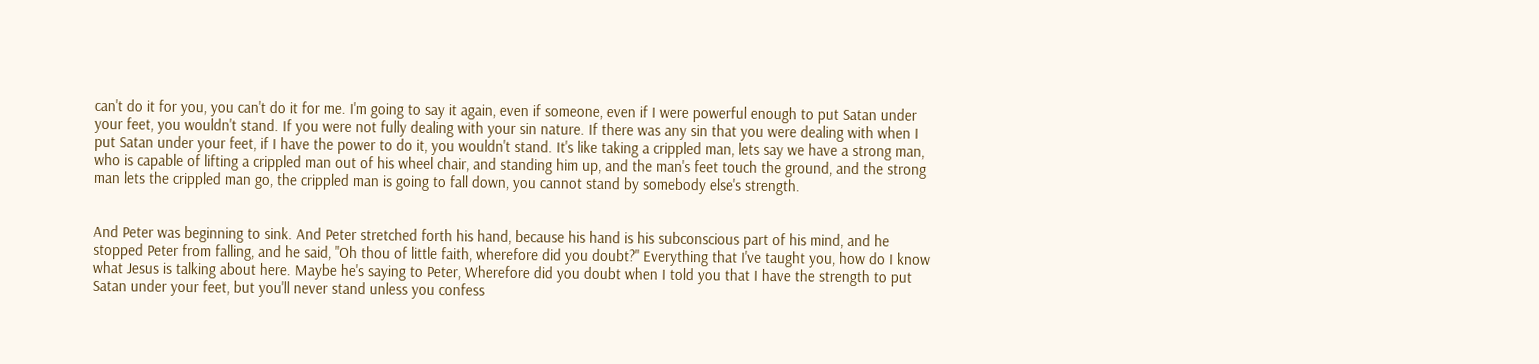can't do it for you, you can't do it for me. I'm going to say it again, even if someone, even if I were powerful enough to put Satan under your feet, you wouldn't stand. If you were not fully dealing with your sin nature. If there was any sin that you were dealing with when I put Satan under your feet, if I have the power to do it, you wouldn't stand. It's like taking a crippled man, lets say we have a strong man, who is capable of lifting a crippled man out of his wheel chair, and standing him up, and the man's feet touch the ground, and the strong man lets the crippled man go, the crippled man is going to fall down, you cannot stand by somebody else's strength.


And Peter was beginning to sink. And Peter stretched forth his hand, because his hand is his subconscious part of his mind, and he stopped Peter from falling, and he said, "Oh thou of little faith, wherefore did you doubt?" Everything that I've taught you, how do I know what Jesus is talking about here. Maybe he's saying to Peter, Wherefore did you doubt when I told you that I have the strength to put Satan under your feet, but you'll never stand unless you confess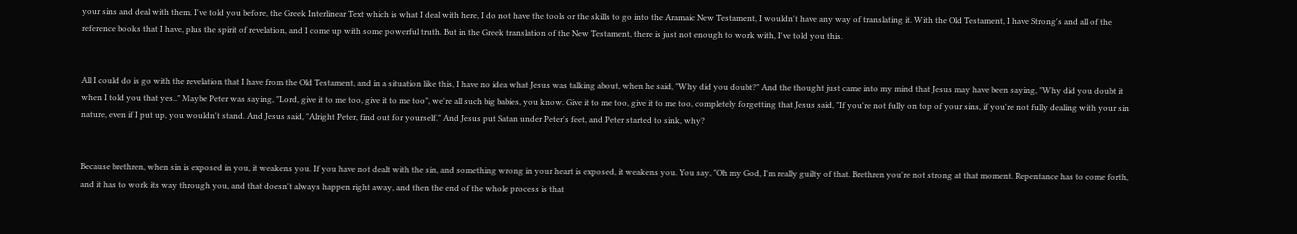your sins and deal with them. I've told you before, the Greek Interlinear Text which is what I deal with here, I do not have the tools or the skills to go into the Aramaic New Testament, I wouldn't have any way of translating it. With the Old Testament, I have Strong's and all of the reference books that I have, plus the spirit of revelation, and I come up with some powerful truth. But in the Greek translation of the New Testament, there is just not enough to work with, I've told you this.


All I could do is go with the revelation that I have from the Old Testament, and in a situation like this, I have no idea what Jesus was talking about, when he said, "Why did you doubt?" And the thought just came into my mind that Jesus may have been saying, "Why did you doubt it when I told you that yes.." Maybe Peter was saying, "Lord, give it to me too, give it to me too", we're all such big babies, you know. Give it to me too, give it to me too, completely forgetting that Jesus said, "If you're not fully on top of your sins, if you're not fully dealing with your sin nature, even if I put up, you wouldn't stand. And Jesus said, "Alright Peter, find out for yourself." And Jesus put Satan under Peter's feet, and Peter started to sink, why?


Because brethren, when sin is exposed in you, it weakens you. If you have not dealt with the sin, and something wrong in your heart is exposed, it weakens you. You say, "Oh my God, I'm really guilty of that. Brethren you're not strong at that moment. Repentance has to come forth, and it has to work its way through you, and that doesn't always happen right away, and then the end of the whole process is that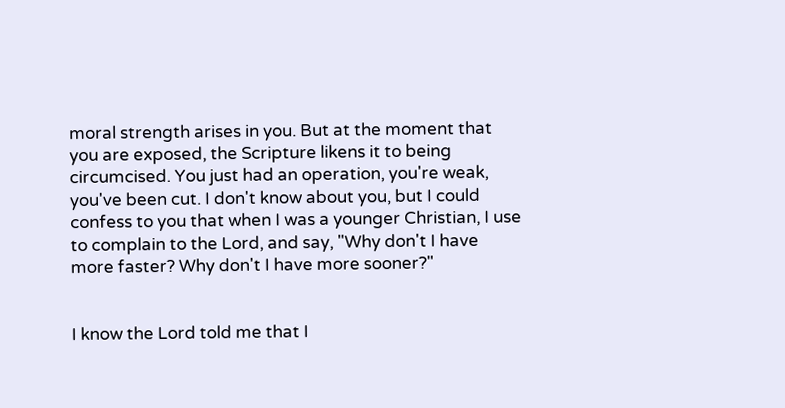moral strength arises in you. But at the moment that you are exposed, the Scripture likens it to being circumcised. You just had an operation, you're weak, you've been cut. I don't know about you, but I could confess to you that when I was a younger Christian, I use to complain to the Lord, and say, "Why don't I have more faster? Why don't I have more sooner?"


I know the Lord told me that I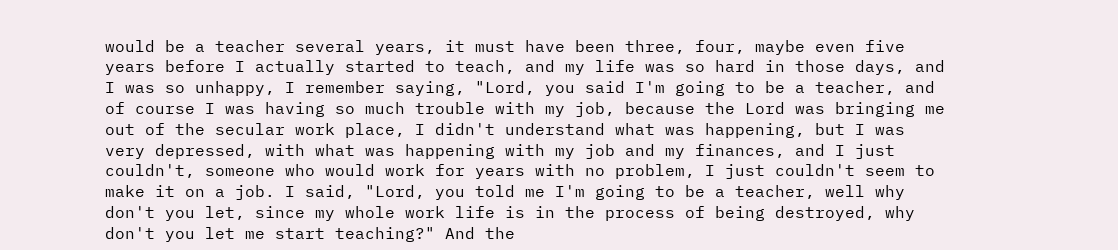would be a teacher several years, it must have been three, four, maybe even five years before I actually started to teach, and my life was so hard in those days, and I was so unhappy, I remember saying, "Lord, you said I'm going to be a teacher, and of course I was having so much trouble with my job, because the Lord was bringing me out of the secular work place, I didn't understand what was happening, but I was very depressed, with what was happening with my job and my finances, and I just couldn't, someone who would work for years with no problem, I just couldn't seem to make it on a job. I said, "Lord, you told me I'm going to be a teacher, well why don't you let, since my whole work life is in the process of being destroyed, why don't you let me start teaching?" And the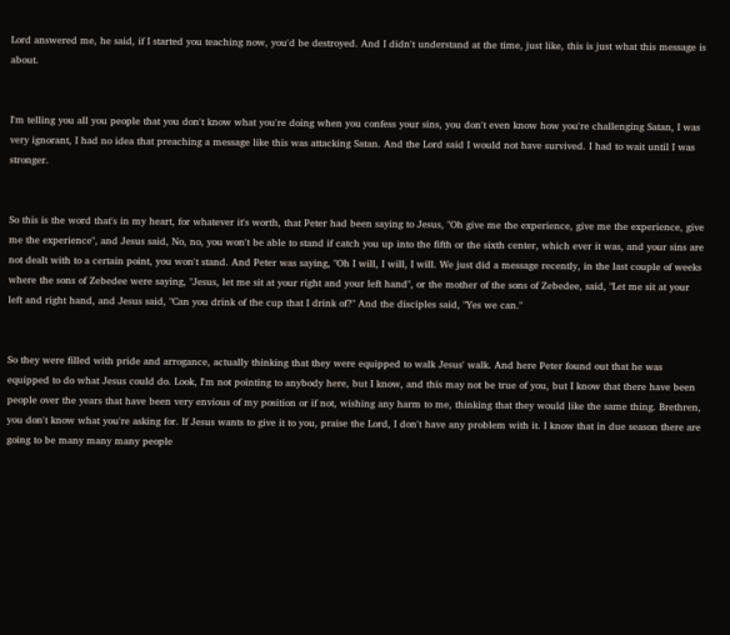Lord answered me, he said, if I started you teaching now, you'd be destroyed. And I didn't understand at the time, just like, this is just what this message is about.


I'm telling you all you people that you don't know what you're doing when you confess your sins, you don't even know how you're challenging Satan, I was very ignorant, I had no idea that preaching a message like this was attacking Satan. And the Lord said I would not have survived. I had to wait until I was stronger.


So this is the word that's in my heart, for whatever it's worth, that Peter had been saying to Jesus, "Oh give me the experience, give me the experience, give me the experience", and Jesus said, No, no, you won't be able to stand if catch you up into the fifth or the sixth center, which ever it was, and your sins are not dealt with to a certain point, you won't stand. And Peter was saying, "Oh I will, I will, I will. We just did a message recently, in the last couple of weeks where the sons of Zebedee were saying, "Jesus, let me sit at your right and your left hand", or the mother of the sons of Zebedee, said, "Let me sit at your left and right hand, and Jesus said, "Can you drink of the cup that I drink of?" And the disciples said, "Yes we can."


So they were filled with pride and arrogance, actually thinking that they were equipped to walk Jesus' walk. And here Peter found out that he was equipped to do what Jesus could do. Look, I'm not pointing to anybody here, but I know, and this may not be true of you, but I know that there have been people over the years that have been very envious of my position or if not, wishing any harm to me, thinking that they would like the same thing. Brethren, you don't know what you're asking for. If Jesus wants to give it to you, praise the Lord, I don't have any problem with it. I know that in due season there are going to be many many many people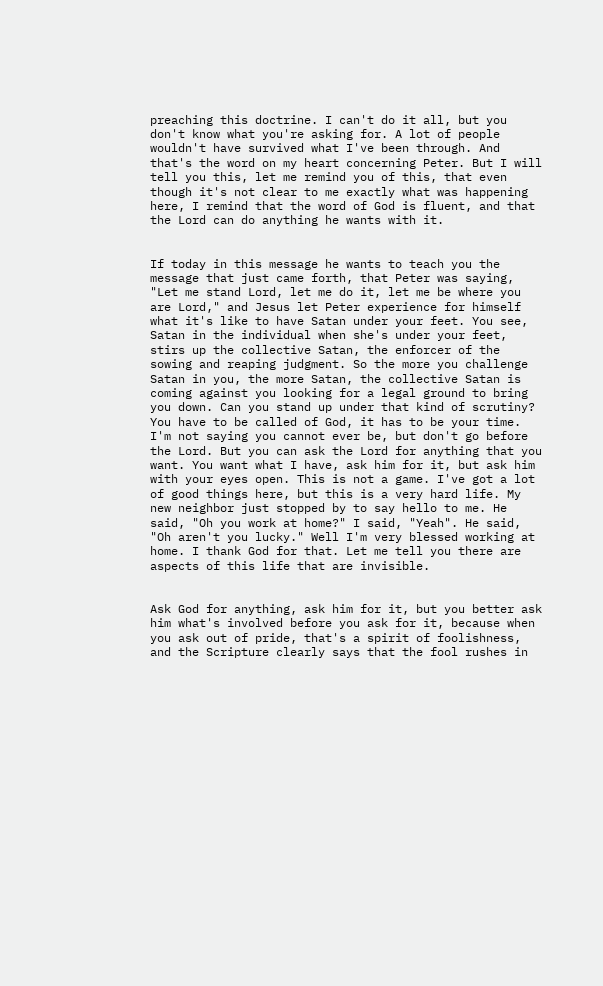preaching this doctrine. I can't do it all, but you don't know what you're asking for. A lot of people wouldn't have survived what I've been through. And that's the word on my heart concerning Peter. But I will tell you this, let me remind you of this, that even though it's not clear to me exactly what was happening here, I remind that the word of God is fluent, and that the Lord can do anything he wants with it.


If today in this message he wants to teach you the message that just came forth, that Peter was saying, "Let me stand Lord, let me do it, let me be where you are Lord," and Jesus let Peter experience for himself what it's like to have Satan under your feet. You see, Satan in the individual when she's under your feet, stirs up the collective Satan, the enforcer of the sowing and reaping judgment. So the more you challenge Satan in you, the more Satan, the collective Satan is coming against you looking for a legal ground to bring you down. Can you stand up under that kind of scrutiny? You have to be called of God, it has to be your time. I'm not saying you cannot ever be, but don't go before the Lord. But you can ask the Lord for anything that you want. You want what I have, ask him for it, but ask him with your eyes open. This is not a game. I've got a lot of good things here, but this is a very hard life. My new neighbor just stopped by to say hello to me. He said, "Oh you work at home?" I said, "Yeah". He said, "Oh aren't you lucky." Well I'm very blessed working at home. I thank God for that. Let me tell you there are aspects of this life that are invisible.


Ask God for anything, ask him for it, but you better ask him what's involved before you ask for it, because when you ask out of pride, that's a spirit of foolishness, and the Scripture clearly says that the fool rushes in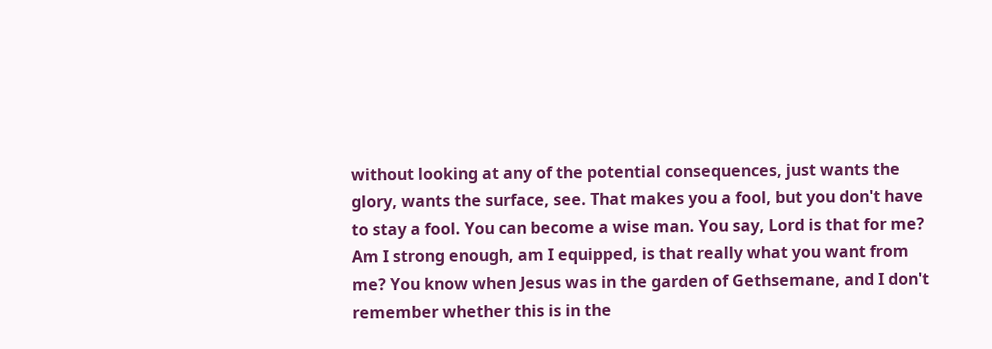without looking at any of the potential consequences, just wants the glory, wants the surface, see. That makes you a fool, but you don't have to stay a fool. You can become a wise man. You say, Lord is that for me? Am I strong enough, am I equipped, is that really what you want from me? You know when Jesus was in the garden of Gethsemane, and I don't remember whether this is in the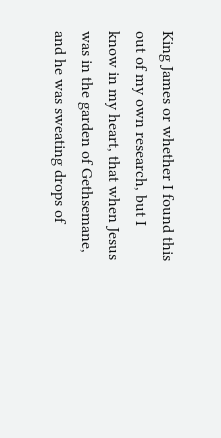King James or whether I found this out of my own research, but I know in my heart, that when Jesus was in the garden of Gethsemane, and he was sweating drops of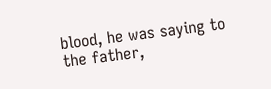blood, he was saying to the father,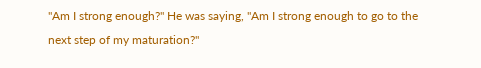"Am I strong enough?" He was saying, "Am I strong enough to go to the next step of my maturation?"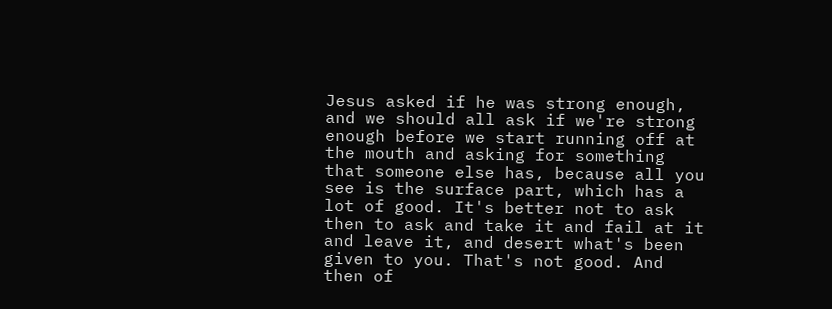Jesus asked if he was strong enough, and we should all ask if we're strong enough before we start running off at the mouth and asking for something that someone else has, because all you see is the surface part, which has a lot of good. It's better not to ask then to ask and take it and fail at it and leave it, and desert what's been given to you. That's not good. And then of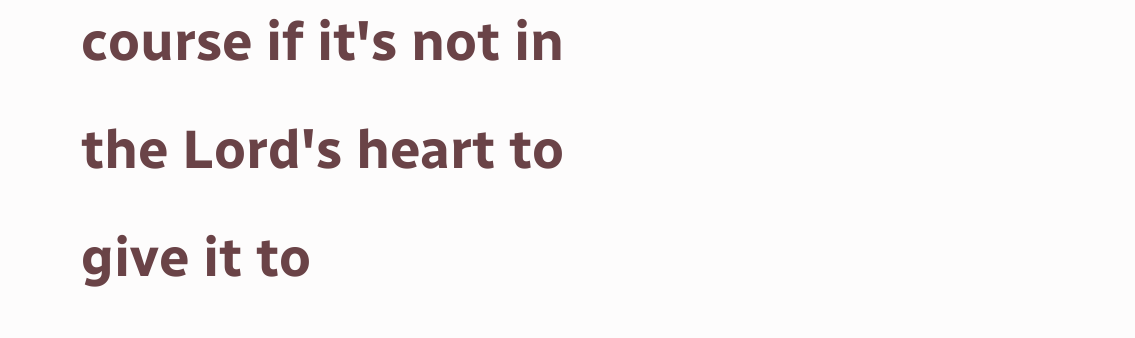course if it's not in the Lord's heart to give it to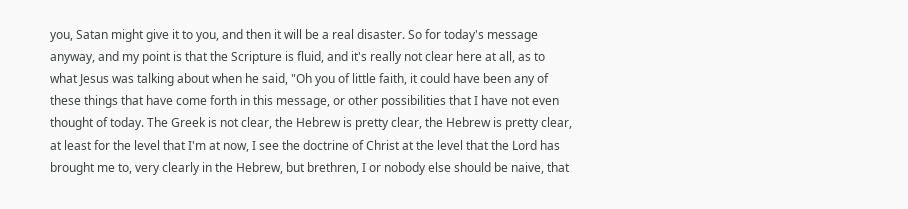you, Satan might give it to you, and then it will be a real disaster. So for today's message anyway, and my point is that the Scripture is fluid, and it's really not clear here at all, as to what Jesus was talking about when he said, "Oh you of little faith, it could have been any of these things that have come forth in this message, or other possibilities that I have not even thought of today. The Greek is not clear, the Hebrew is pretty clear, the Hebrew is pretty clear, at least for the level that I'm at now, I see the doctrine of Christ at the level that the Lord has brought me to, very clearly in the Hebrew, but brethren, I or nobody else should be naive, that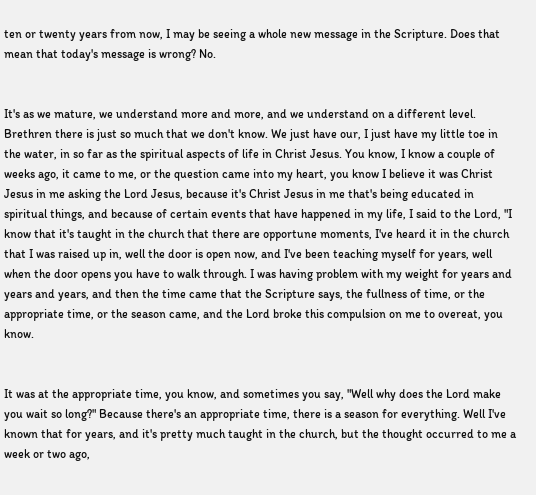ten or twenty years from now, I may be seeing a whole new message in the Scripture. Does that mean that today's message is wrong? No.


It's as we mature, we understand more and more, and we understand on a different level. Brethren there is just so much that we don't know. We just have our, I just have my little toe in the water, in so far as the spiritual aspects of life in Christ Jesus. You know, I know a couple of weeks ago, it came to me, or the question came into my heart, you know I believe it was Christ Jesus in me asking the Lord Jesus, because it's Christ Jesus in me that's being educated in spiritual things, and because of certain events that have happened in my life, I said to the Lord, "I know that it's taught in the church that there are opportune moments, I've heard it in the church that I was raised up in, well the door is open now, and I've been teaching myself for years, well when the door opens you have to walk through. I was having problem with my weight for years and years and years, and then the time came that the Scripture says, the fullness of time, or the appropriate time, or the season came, and the Lord broke this compulsion on me to overeat, you know.


It was at the appropriate time, you know, and sometimes you say, "Well why does the Lord make you wait so long?" Because there's an appropriate time, there is a season for everything. Well I've known that for years, and it's pretty much taught in the church, but the thought occurred to me a week or two ago,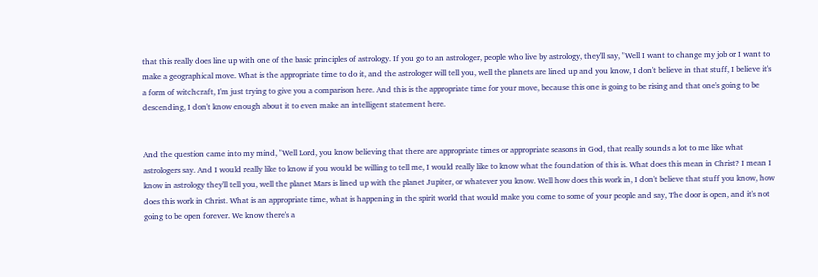that this really does line up with one of the basic principles of astrology. If you go to an astrologer, people who live by astrology, they'll say, "Well I want to change my job or I want to make a geographical move. What is the appropriate time to do it, and the astrologer will tell you, well the planets are lined up and you know, I don't believe in that stuff, I believe it's a form of witchcraft, I'm just trying to give you a comparison here. And this is the appropriate time for your move, because this one is going to be rising and that one's going to be descending, I don't know enough about it to even make an intelligent statement here.


And the question came into my mind, "Well Lord, you know believing that there are appropriate times or appropriate seasons in God, that really sounds a lot to me like what astrologers say. And I would really like to know if you would be willing to tell me, I would really like to know what the foundation of this is. What does this mean in Christ? I mean I know in astrology they'll tell you, well the planet Mars is lined up with the planet Jupiter, or whatever you know. Well how does this work in, I don't believe that stuff you know, how does this work in Christ. What is an appropriate time, what is happening in the spirit world that would make you come to some of your people and say, The door is open, and it's not going to be open forever. We know there's a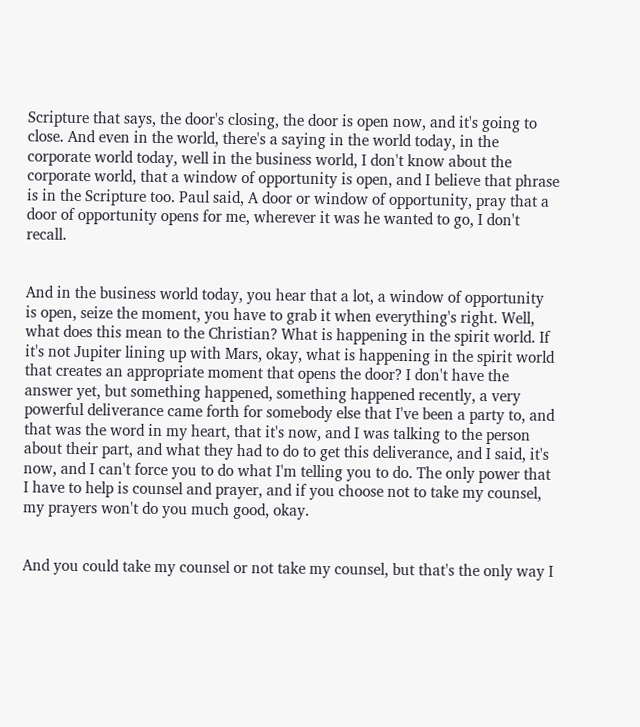Scripture that says, the door's closing, the door is open now, and it's going to close. And even in the world, there's a saying in the world today, in the corporate world today, well in the business world, I don't know about the corporate world, that a window of opportunity is open, and I believe that phrase is in the Scripture too. Paul said, A door or window of opportunity, pray that a door of opportunity opens for me, wherever it was he wanted to go, I don't recall.


And in the business world today, you hear that a lot, a window of opportunity is open, seize the moment, you have to grab it when everything's right. Well, what does this mean to the Christian? What is happening in the spirit world. If it's not Jupiter lining up with Mars, okay, what is happening in the spirit world that creates an appropriate moment that opens the door? I don't have the answer yet, but something happened, something happened recently, a very powerful deliverance came forth for somebody else that I've been a party to, and that was the word in my heart, that it's now, and I was talking to the person about their part, and what they had to do to get this deliverance, and I said, it's now, and I can't force you to do what I'm telling you to do. The only power that I have to help is counsel and prayer, and if you choose not to take my counsel, my prayers won't do you much good, okay.


And you could take my counsel or not take my counsel, but that's the only way I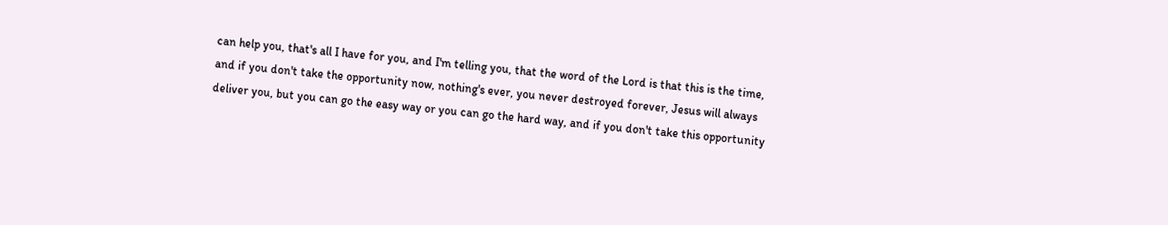can help you, that's all I have for you, and I'm telling you, that the word of the Lord is that this is the time, and if you don't take the opportunity now, nothing's ever, you never destroyed forever, Jesus will always deliver you, but you can go the easy way or you can go the hard way, and if you don't take this opportunity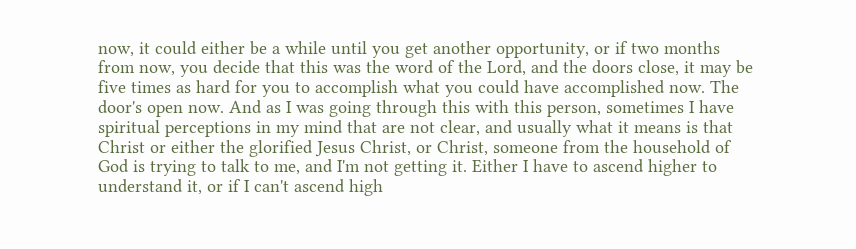now, it could either be a while until you get another opportunity, or if two months from now, you decide that this was the word of the Lord, and the doors close, it may be five times as hard for you to accomplish what you could have accomplished now. The door's open now. And as I was going through this with this person, sometimes I have spiritual perceptions in my mind that are not clear, and usually what it means is that Christ or either the glorified Jesus Christ, or Christ, someone from the household of God is trying to talk to me, and I'm not getting it. Either I have to ascend higher to understand it, or if I can't ascend high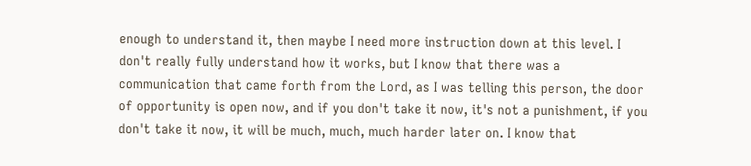enough to understand it, then maybe I need more instruction down at this level. I don't really fully understand how it works, but I know that there was a communication that came forth from the Lord, as I was telling this person, the door of opportunity is open now, and if you don't take it now, it's not a punishment, if you don't take it now, it will be much, much, much harder later on. I know that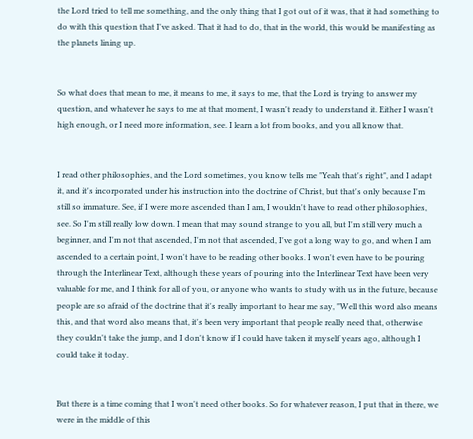the Lord tried to tell me something, and the only thing that I got out of it was, that it had something to do with this question that I've asked. That it had to do, that in the world, this would be manifesting as the planets lining up.


So what does that mean to me, it means to me, it says to me, that the Lord is trying to answer my question, and whatever he says to me at that moment, I wasn't ready to understand it. Either I wasn't high enough, or I need more information, see. I learn a lot from books, and you all know that.


I read other philosophies, and the Lord sometimes, you know tells me "Yeah that's right", and I adapt it, and it's incorporated under his instruction into the doctrine of Christ, but that's only because I'm still so immature. See, if I were more ascended than I am, I wouldn't have to read other philosophies, see. So I'm still really low down. I mean that may sound strange to you all, but I'm still very much a beginner, and I'm not that ascended, I'm not that ascended, I've got a long way to go, and when I am ascended to a certain point, I won't have to be reading other books. I won't even have to be pouring through the Interlinear Text, although these years of pouring into the Interlinear Text have been very valuable for me, and I think for all of you, or anyone who wants to study with us in the future, because people are so afraid of the doctrine that it's really important to hear me say, "Well this word also means this, and that word also means that, it's been very important that people really need that, otherwise they couldn't take the jump, and I don't know if I could have taken it myself years ago, although I could take it today.


But there is a time coming that I won't need other books. So for whatever reason, I put that in there, we were in the middle of this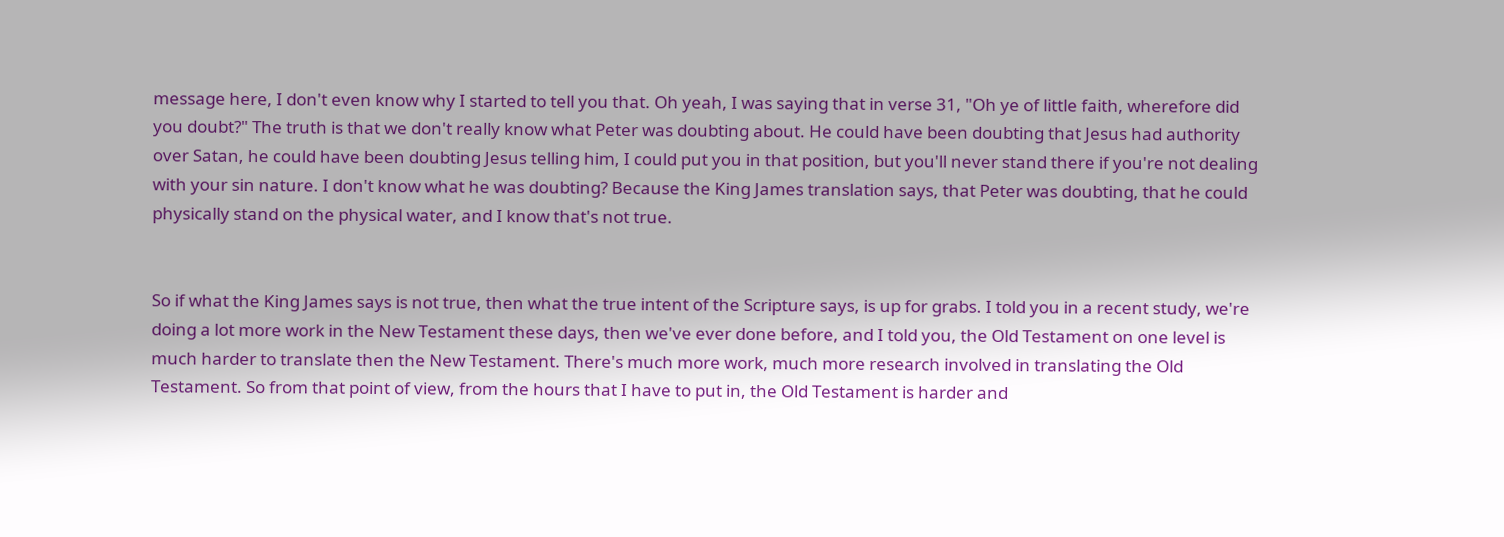message here, I don't even know why I started to tell you that. Oh yeah, I was saying that in verse 31, "Oh ye of little faith, wherefore did you doubt?" The truth is that we don't really know what Peter was doubting about. He could have been doubting that Jesus had authority over Satan, he could have been doubting Jesus telling him, I could put you in that position, but you'll never stand there if you're not dealing with your sin nature. I don't know what he was doubting? Because the King James translation says, that Peter was doubting, that he could physically stand on the physical water, and I know that's not true.


So if what the King James says is not true, then what the true intent of the Scripture says, is up for grabs. I told you in a recent study, we're doing a lot more work in the New Testament these days, then we've ever done before, and I told you, the Old Testament on one level is much harder to translate then the New Testament. There's much more work, much more research involved in translating the Old Testament. So from that point of view, from the hours that I have to put in, the Old Testament is harder and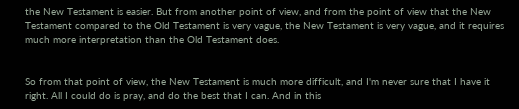the New Testament is easier. But from another point of view, and from the point of view that the New Testament compared to the Old Testament is very vague, the New Testament is very vague, and it requires much more interpretation than the Old Testament does.


So from that point of view, the New Testament is much more difficult, and I'm never sure that I have it right. All I could do is pray, and do the best that I can. And in this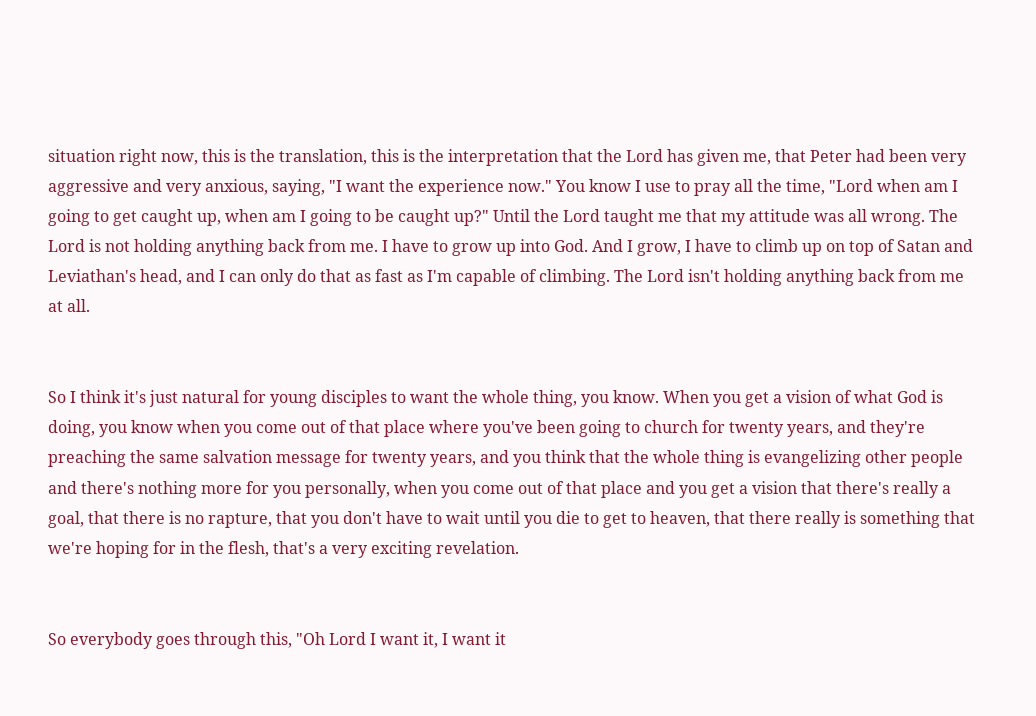situation right now, this is the translation, this is the interpretation that the Lord has given me, that Peter had been very aggressive and very anxious, saying, "I want the experience now." You know I use to pray all the time, "Lord when am I going to get caught up, when am I going to be caught up?" Until the Lord taught me that my attitude was all wrong. The Lord is not holding anything back from me. I have to grow up into God. And I grow, I have to climb up on top of Satan and Leviathan's head, and I can only do that as fast as I'm capable of climbing. The Lord isn't holding anything back from me at all.


So I think it's just natural for young disciples to want the whole thing, you know. When you get a vision of what God is doing, you know when you come out of that place where you've been going to church for twenty years, and they're preaching the same salvation message for twenty years, and you think that the whole thing is evangelizing other people and there's nothing more for you personally, when you come out of that place and you get a vision that there's really a goal, that there is no rapture, that you don't have to wait until you die to get to heaven, that there really is something that we're hoping for in the flesh, that's a very exciting revelation.


So everybody goes through this, "Oh Lord I want it, I want it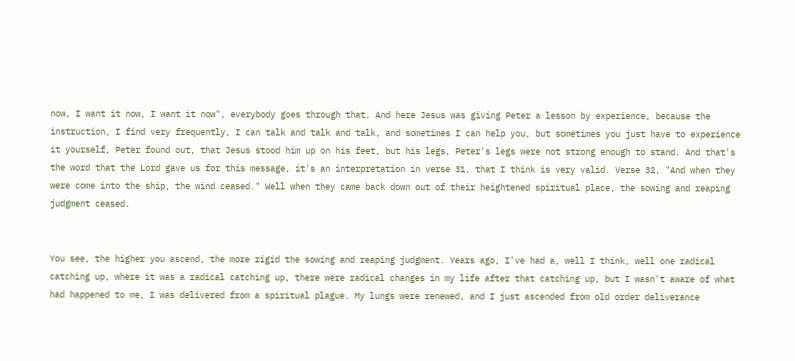now, I want it now, I want it now", everybody goes through that. And here Jesus was giving Peter a lesson by experience, because the instruction, I find very frequently, I can talk and talk and talk, and sometimes I can help you, but sometimes you just have to experience it yourself, Peter found out, that Jesus stood him up on his feet, but his legs, Peter's legs were not strong enough to stand. And that's the word that the Lord gave us for this message, it's an interpretation in verse 31, that I think is very valid. Verse 32, "And when they were come into the ship, the wind ceased." Well when they came back down out of their heightened spiritual place, the sowing and reaping judgment ceased.


You see, the higher you ascend, the more rigid the sowing and reaping judgment. Years ago, I've had a, well I think, well one radical catching up, where it was a radical catching up, there were radical changes in my life after that catching up, but I wasn't aware of what had happened to me, I was delivered from a spiritual plague. My lungs were renewed, and I just ascended from old order deliverance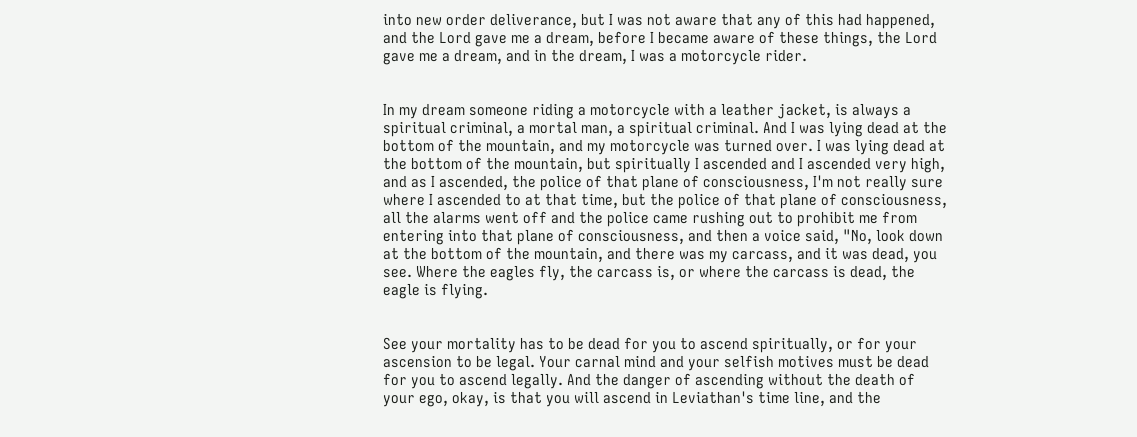into new order deliverance, but I was not aware that any of this had happened, and the Lord gave me a dream, before I became aware of these things, the Lord gave me a dream, and in the dream, I was a motorcycle rider.


In my dream someone riding a motorcycle with a leather jacket, is always a spiritual criminal, a mortal man, a spiritual criminal. And I was lying dead at the bottom of the mountain, and my motorcycle was turned over. I was lying dead at the bottom of the mountain, but spiritually I ascended and I ascended very high, and as I ascended, the police of that plane of consciousness, I'm not really sure where I ascended to at that time, but the police of that plane of consciousness, all the alarms went off and the police came rushing out to prohibit me from entering into that plane of consciousness, and then a voice said, "No, look down at the bottom of the mountain, and there was my carcass, and it was dead, you see. Where the eagles fly, the carcass is, or where the carcass is dead, the eagle is flying.


See your mortality has to be dead for you to ascend spiritually, or for your ascension to be legal. Your carnal mind and your selfish motives must be dead for you to ascend legally. And the danger of ascending without the death of your ego, okay, is that you will ascend in Leviathan's time line, and the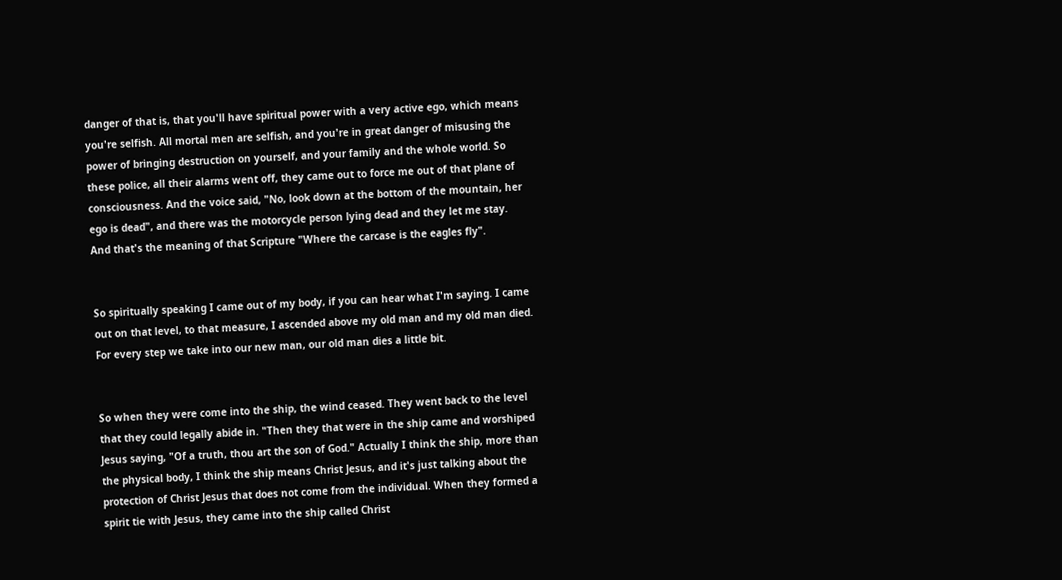danger of that is, that you'll have spiritual power with a very active ego, which means you're selfish. All mortal men are selfish, and you're in great danger of misusing the power of bringing destruction on yourself, and your family and the whole world. So these police, all their alarms went off, they came out to force me out of that plane of consciousness. And the voice said, "No, look down at the bottom of the mountain, her ego is dead", and there was the motorcycle person lying dead and they let me stay. And that's the meaning of that Scripture "Where the carcase is the eagles fly".


So spiritually speaking I came out of my body, if you can hear what I'm saying. I came out on that level, to that measure, I ascended above my old man and my old man died. For every step we take into our new man, our old man dies a little bit.


So when they were come into the ship, the wind ceased. They went back to the level that they could legally abide in. "Then they that were in the ship came and worshiped Jesus saying, "Of a truth, thou art the son of God." Actually I think the ship, more than the physical body, I think the ship means Christ Jesus, and it's just talking about the protection of Christ Jesus that does not come from the individual. When they formed a spirit tie with Jesus, they came into the ship called Christ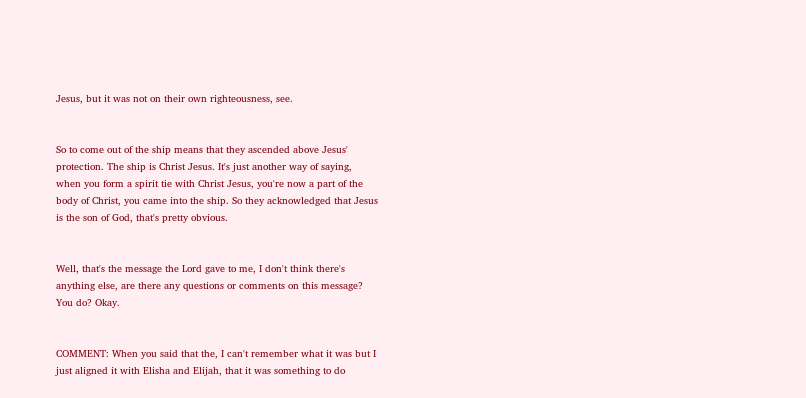Jesus, but it was not on their own righteousness, see.


So to come out of the ship means that they ascended above Jesus' protection. The ship is Christ Jesus. It's just another way of saying, when you form a spirit tie with Christ Jesus, you're now a part of the body of Christ, you came into the ship. So they acknowledged that Jesus is the son of God, that's pretty obvious.


Well, that's the message the Lord gave to me, I don't think there's anything else, are there any questions or comments on this message? You do? Okay.


COMMENT: When you said that the, I can't remember what it was but I just aligned it with Elisha and Elijah, that it was something to do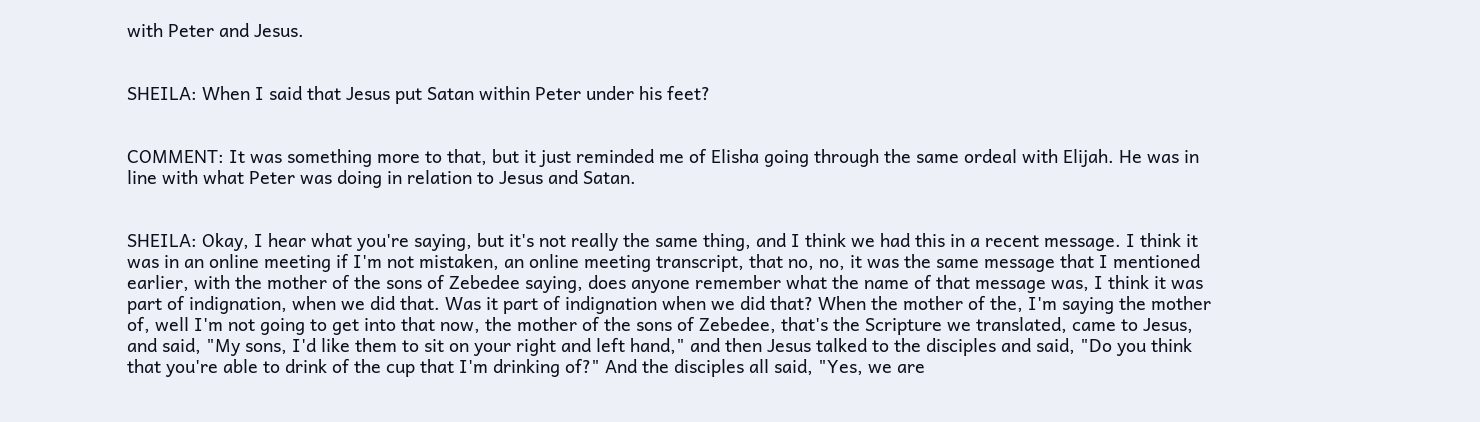with Peter and Jesus.


SHEILA: When I said that Jesus put Satan within Peter under his feet?


COMMENT: It was something more to that, but it just reminded me of Elisha going through the same ordeal with Elijah. He was in line with what Peter was doing in relation to Jesus and Satan.


SHEILA: Okay, I hear what you're saying, but it's not really the same thing, and I think we had this in a recent message. I think it was in an online meeting if I'm not mistaken, an online meeting transcript, that no, no, it was the same message that I mentioned earlier, with the mother of the sons of Zebedee saying, does anyone remember what the name of that message was, I think it was part of indignation, when we did that. Was it part of indignation when we did that? When the mother of the, I'm saying the mother of, well I'm not going to get into that now, the mother of the sons of Zebedee, that's the Scripture we translated, came to Jesus, and said, "My sons, I'd like them to sit on your right and left hand," and then Jesus talked to the disciples and said, "Do you think that you're able to drink of the cup that I'm drinking of?" And the disciples all said, "Yes, we are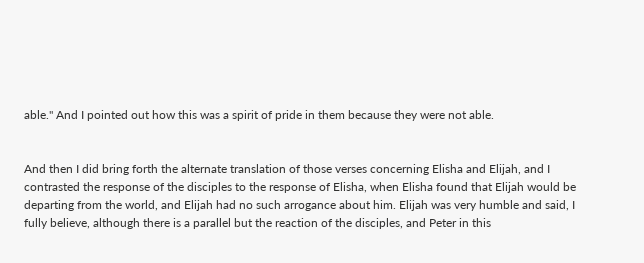able." And I pointed out how this was a spirit of pride in them because they were not able.


And then I did bring forth the alternate translation of those verses concerning Elisha and Elijah, and I contrasted the response of the disciples to the response of Elisha, when Elisha found that Elijah would be departing from the world, and Elijah had no such arrogance about him. Elijah was very humble and said, I fully believe, although there is a parallel but the reaction of the disciples, and Peter in this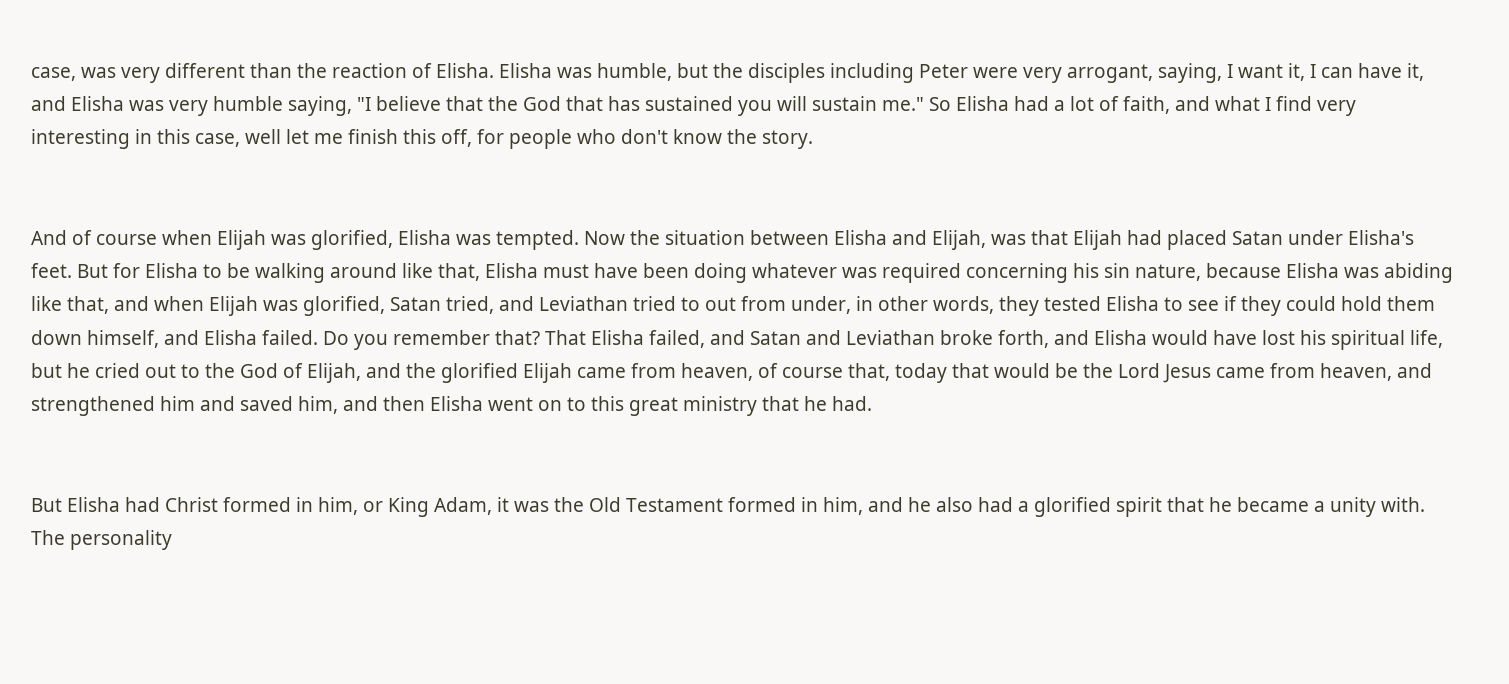case, was very different than the reaction of Elisha. Elisha was humble, but the disciples including Peter were very arrogant, saying, I want it, I can have it, and Elisha was very humble saying, "I believe that the God that has sustained you will sustain me." So Elisha had a lot of faith, and what I find very interesting in this case, well let me finish this off, for people who don't know the story.


And of course when Elijah was glorified, Elisha was tempted. Now the situation between Elisha and Elijah, was that Elijah had placed Satan under Elisha's feet. But for Elisha to be walking around like that, Elisha must have been doing whatever was required concerning his sin nature, because Elisha was abiding like that, and when Elijah was glorified, Satan tried, and Leviathan tried to out from under, in other words, they tested Elisha to see if they could hold them down himself, and Elisha failed. Do you remember that? That Elisha failed, and Satan and Leviathan broke forth, and Elisha would have lost his spiritual life, but he cried out to the God of Elijah, and the glorified Elijah came from heaven, of course that, today that would be the Lord Jesus came from heaven, and strengthened him and saved him, and then Elisha went on to this great ministry that he had.


But Elisha had Christ formed in him, or King Adam, it was the Old Testament formed in him, and he also had a glorified spirit that he became a unity with. The personality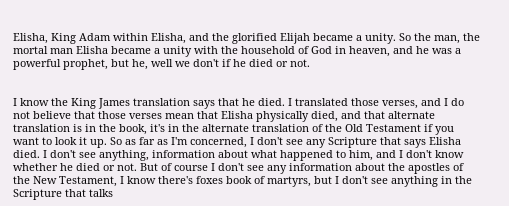Elisha, King Adam within Elisha, and the glorified Elijah became a unity. So the man, the mortal man Elisha became a unity with the household of God in heaven, and he was a powerful prophet, but he, well we don't if he died or not.


I know the King James translation says that he died. I translated those verses, and I do not believe that those verses mean that Elisha physically died, and that alternate translation is in the book, it's in the alternate translation of the Old Testament if you want to look it up. So as far as I'm concerned, I don't see any Scripture that says Elisha died. I don't see anything, information about what happened to him, and I don't know whether he died or not. But of course I don't see any information about the apostles of the New Testament, I know there's foxes book of martyrs, but I don't see anything in the Scripture that talks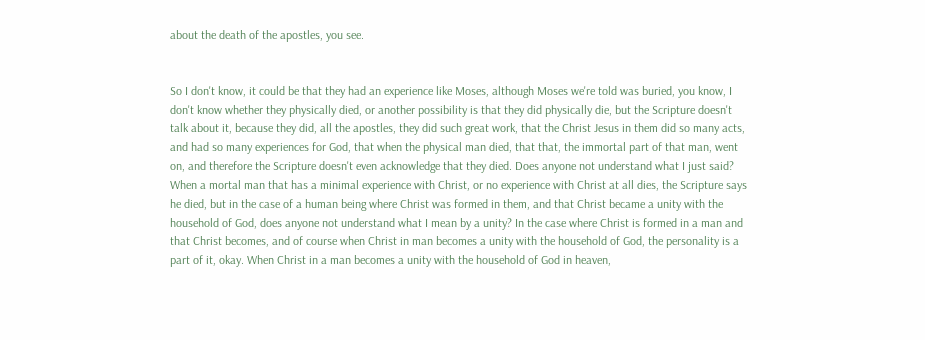about the death of the apostles, you see.


So I don't know, it could be that they had an experience like Moses, although Moses we're told was buried, you know, I don't know whether they physically died, or another possibility is that they did physically die, but the Scripture doesn't talk about it, because they did, all the apostles, they did such great work, that the Christ Jesus in them did so many acts, and had so many experiences for God, that when the physical man died, that that, the immortal part of that man, went on, and therefore the Scripture doesn't even acknowledge that they died. Does anyone not understand what I just said? When a mortal man that has a minimal experience with Christ, or no experience with Christ at all dies, the Scripture says he died, but in the case of a human being where Christ was formed in them, and that Christ became a unity with the household of God, does anyone not understand what I mean by a unity? In the case where Christ is formed in a man and that Christ becomes, and of course when Christ in man becomes a unity with the household of God, the personality is a part of it, okay. When Christ in a man becomes a unity with the household of God in heaven,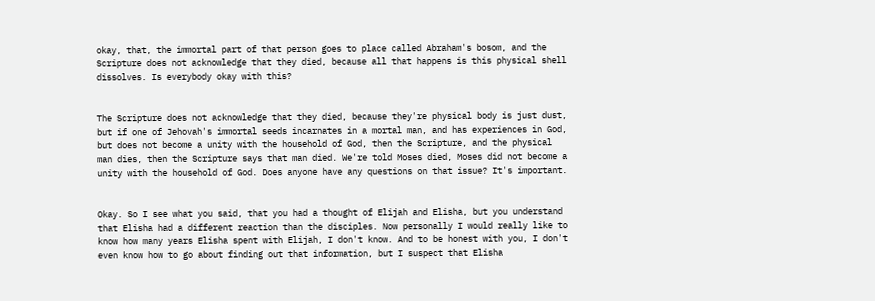okay, that, the immortal part of that person goes to place called Abraham's bosom, and the Scripture does not acknowledge that they died, because all that happens is this physical shell dissolves. Is everybody okay with this?


The Scripture does not acknowledge that they died, because they're physical body is just dust, but if one of Jehovah's immortal seeds incarnates in a mortal man, and has experiences in God, but does not become a unity with the household of God, then the Scripture, and the physical man dies, then the Scripture says that man died. We're told Moses died, Moses did not become a unity with the household of God. Does anyone have any questions on that issue? It's important.


Okay. So I see what you said, that you had a thought of Elijah and Elisha, but you understand that Elisha had a different reaction than the disciples. Now personally I would really like to know how many years Elisha spent with Elijah, I don't know. And to be honest with you, I don't even know how to go about finding out that information, but I suspect that Elisha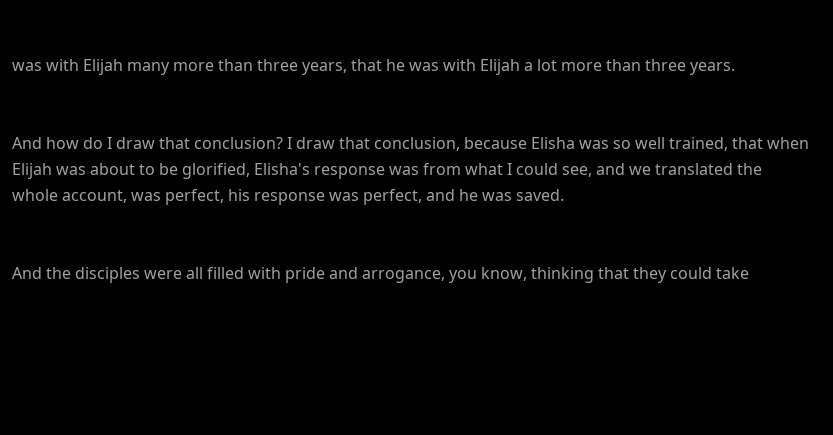was with Elijah many more than three years, that he was with Elijah a lot more than three years.


And how do I draw that conclusion? I draw that conclusion, because Elisha was so well trained, that when Elijah was about to be glorified, Elisha's response was from what I could see, and we translated the whole account, was perfect, his response was perfect, and he was saved.


And the disciples were all filled with pride and arrogance, you know, thinking that they could take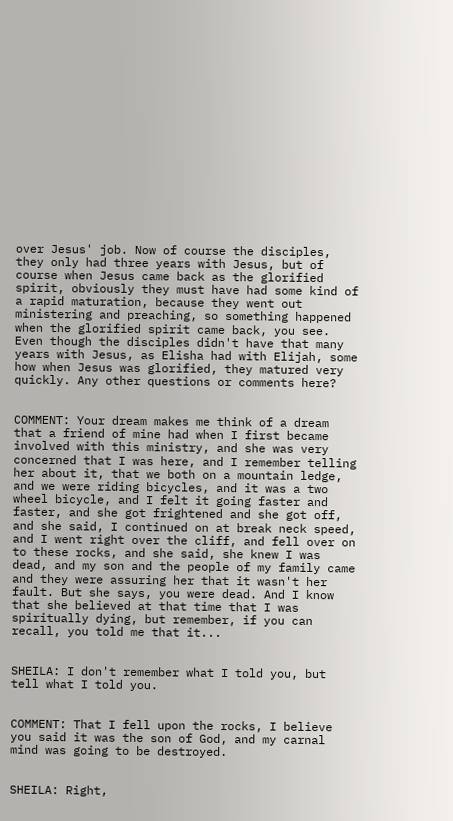over Jesus' job. Now of course the disciples, they only had three years with Jesus, but of course when Jesus came back as the glorified spirit, obviously they must have had some kind of a rapid maturation, because they went out ministering and preaching, so something happened when the glorified spirit came back, you see. Even though the disciples didn't have that many years with Jesus, as Elisha had with Elijah, some how when Jesus was glorified, they matured very quickly. Any other questions or comments here?


COMMENT: Your dream makes me think of a dream that a friend of mine had when I first became involved with this ministry, and she was very concerned that I was here, and I remember telling her about it, that we both on a mountain ledge, and we were riding bicycles, and it was a two wheel bicycle, and I felt it going faster and faster, and she got frightened and she got off, and she said, I continued on at break neck speed, and I went right over the cliff, and fell over on to these rocks, and she said, she knew I was dead, and my son and the people of my family came and they were assuring her that it wasn't her fault. But she says, you were dead. And I know that she believed at that time that I was spiritually dying, but remember, if you can recall, you told me that it...


SHEILA: I don't remember what I told you, but tell what I told you.


COMMENT: That I fell upon the rocks, I believe you said it was the son of God, and my carnal mind was going to be destroyed.


SHEILA: Right,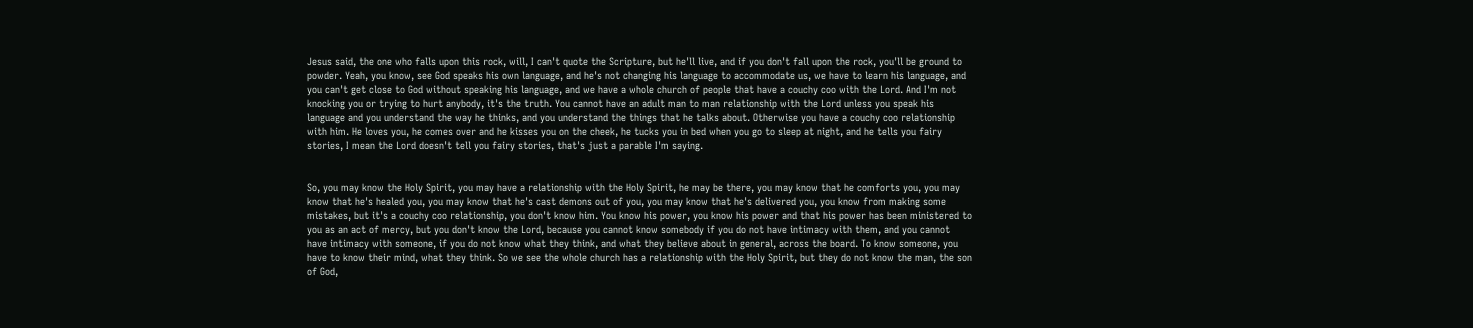Jesus said, the one who falls upon this rock, will, I can't quote the Scripture, but he'll live, and if you don't fall upon the rock, you'll be ground to powder. Yeah, you know, see God speaks his own language, and he's not changing his language to accommodate us, we have to learn his language, and you can't get close to God without speaking his language, and we have a whole church of people that have a couchy coo with the Lord. And I'm not knocking you or trying to hurt anybody, it's the truth. You cannot have an adult man to man relationship with the Lord unless you speak his language and you understand the way he thinks, and you understand the things that he talks about. Otherwise you have a couchy coo relationship with him. He loves you, he comes over and he kisses you on the cheek, he tucks you in bed when you go to sleep at night, and he tells you fairy stories, I mean the Lord doesn't tell you fairy stories, that's just a parable I'm saying.


So, you may know the Holy Spirit, you may have a relationship with the Holy Spirit, he may be there, you may know that he comforts you, you may know that he's healed you, you may know that he's cast demons out of you, you may know that he's delivered you, you know from making some mistakes, but it's a couchy coo relationship, you don't know him. You know his power, you know his power and that his power has been ministered to you as an act of mercy, but you don't know the Lord, because you cannot know somebody if you do not have intimacy with them, and you cannot have intimacy with someone, if you do not know what they think, and what they believe about in general, across the board. To know someone, you have to know their mind, what they think. So we see the whole church has a relationship with the Holy Spirit, but they do not know the man, the son of God,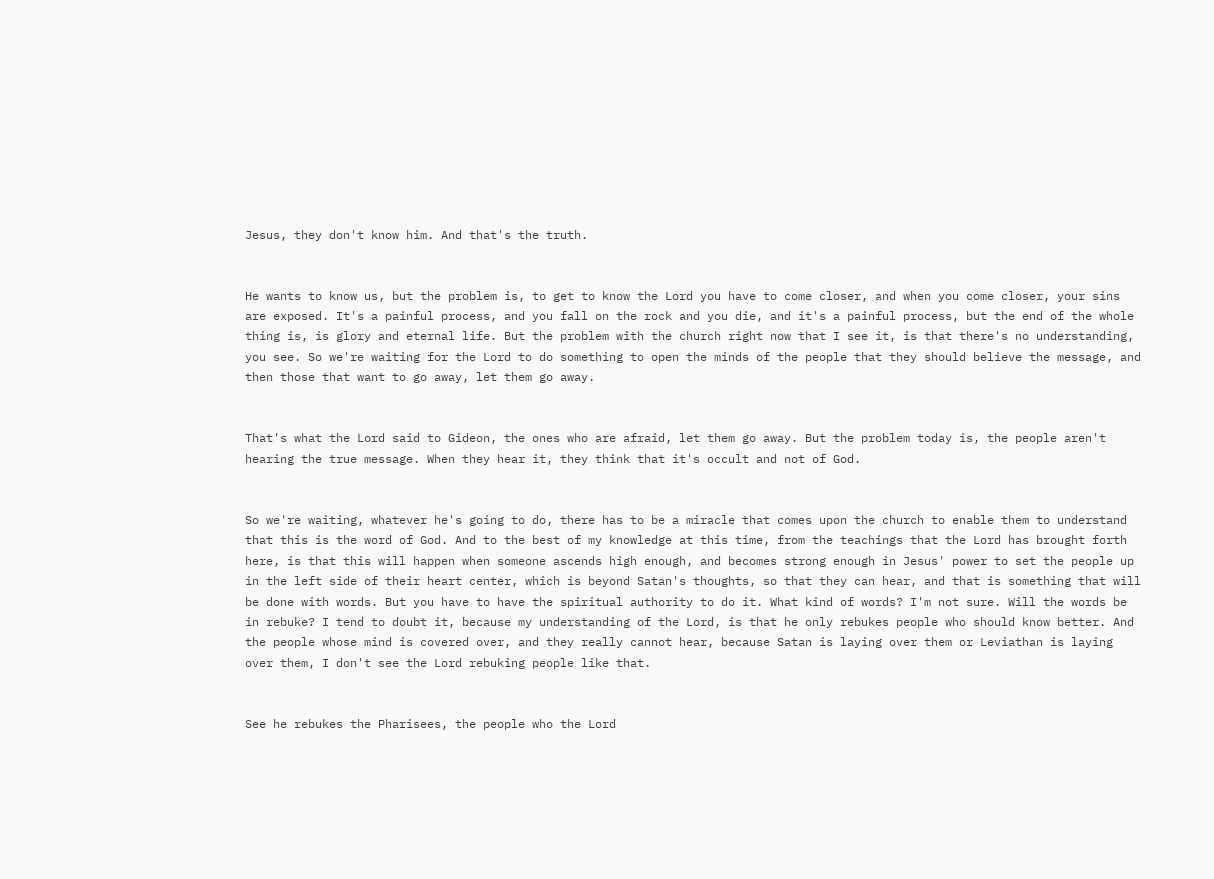Jesus, they don't know him. And that's the truth.


He wants to know us, but the problem is, to get to know the Lord you have to come closer, and when you come closer, your sins are exposed. It's a painful process, and you fall on the rock and you die, and it's a painful process, but the end of the whole thing is, is glory and eternal life. But the problem with the church right now that I see it, is that there's no understanding, you see. So we're waiting for the Lord to do something to open the minds of the people that they should believe the message, and then those that want to go away, let them go away.


That's what the Lord said to Gideon, the ones who are afraid, let them go away. But the problem today is, the people aren't hearing the true message. When they hear it, they think that it's occult and not of God.


So we're waiting, whatever he's going to do, there has to be a miracle that comes upon the church to enable them to understand that this is the word of God. And to the best of my knowledge at this time, from the teachings that the Lord has brought forth here, is that this will happen when someone ascends high enough, and becomes strong enough in Jesus' power to set the people up in the left side of their heart center, which is beyond Satan's thoughts, so that they can hear, and that is something that will be done with words. But you have to have the spiritual authority to do it. What kind of words? I'm not sure. Will the words be in rebuke? I tend to doubt it, because my understanding of the Lord, is that he only rebukes people who should know better. And the people whose mind is covered over, and they really cannot hear, because Satan is laying over them or Leviathan is laying over them, I don't see the Lord rebuking people like that.


See he rebukes the Pharisees, the people who the Lord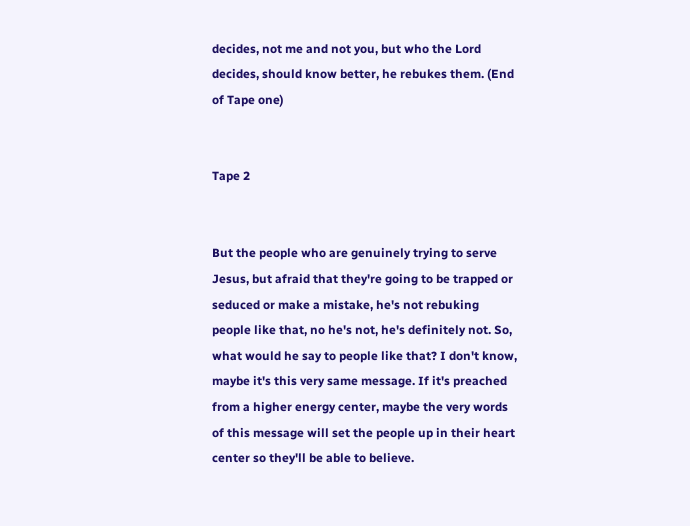decides, not me and not you, but who the Lord decides, should know better, he rebukes them. (End of Tape one)


Tape 2


But the people who are genuinely trying to serve Jesus, but afraid that they're going to be trapped or seduced or make a mistake, he's not rebuking people like that, no he's not, he's definitely not. So, what would he say to people like that? I don't know, maybe it's this very same message. If it's preached from a higher energy center, maybe the very words of this message will set the people up in their heart center so they'll be able to believe.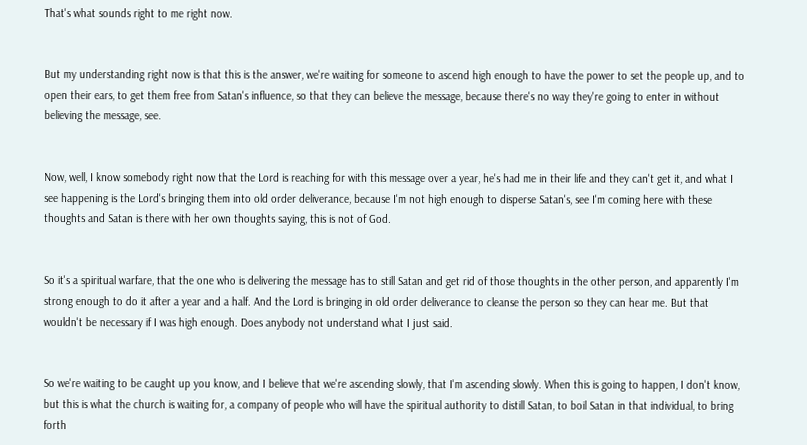That's what sounds right to me right now.


But my understanding right now is that this is the answer, we're waiting for someone to ascend high enough to have the power to set the people up, and to open their ears, to get them free from Satan's influence, so that they can believe the message, because there's no way they're going to enter in without believing the message, see.


Now, well, I know somebody right now that the Lord is reaching for with this message over a year, he's had me in their life and they can't get it, and what I see happening is the Lord's bringing them into old order deliverance, because I'm not high enough to disperse Satan's, see I'm coming here with these thoughts and Satan is there with her own thoughts saying, this is not of God.


So it's a spiritual warfare, that the one who is delivering the message has to still Satan and get rid of those thoughts in the other person, and apparently I'm strong enough to do it after a year and a half. And the Lord is bringing in old order deliverance to cleanse the person so they can hear me. But that wouldn't be necessary if I was high enough. Does anybody not understand what I just said.


So we're waiting to be caught up you know, and I believe that we're ascending slowly, that I'm ascending slowly. When this is going to happen, I don't know, but this is what the church is waiting for, a company of people who will have the spiritual authority to distill Satan, to boil Satan in that individual, to bring forth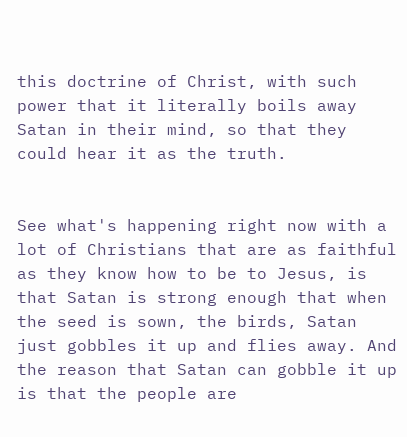this doctrine of Christ, with such power that it literally boils away Satan in their mind, so that they could hear it as the truth.


See what's happening right now with a lot of Christians that are as faithful as they know how to be to Jesus, is that Satan is strong enough that when the seed is sown, the birds, Satan just gobbles it up and flies away. And the reason that Satan can gobble it up is that the people are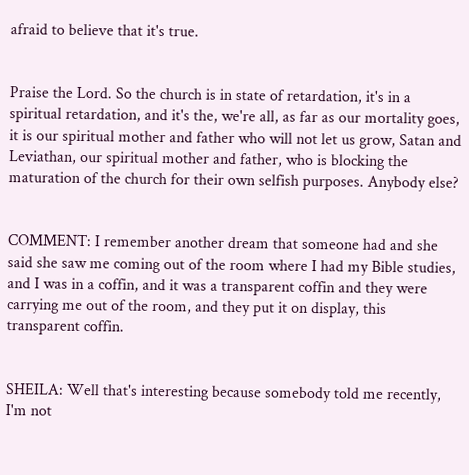afraid to believe that it's true.


Praise the Lord. So the church is in state of retardation, it's in a spiritual retardation, and it's the, we're all, as far as our mortality goes, it is our spiritual mother and father who will not let us grow, Satan and Leviathan, our spiritual mother and father, who is blocking the maturation of the church for their own selfish purposes. Anybody else?


COMMENT: I remember another dream that someone had and she said she saw me coming out of the room where I had my Bible studies, and I was in a coffin, and it was a transparent coffin and they were carrying me out of the room, and they put it on display, this transparent coffin.


SHEILA: Well that's interesting because somebody told me recently, I'm not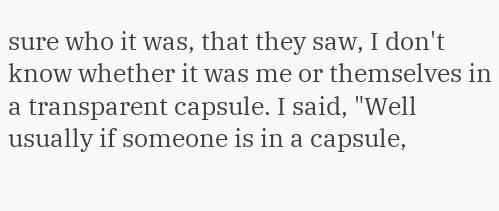sure who it was, that they saw, I don't know whether it was me or themselves in a transparent capsule. I said, "Well usually if someone is in a capsule,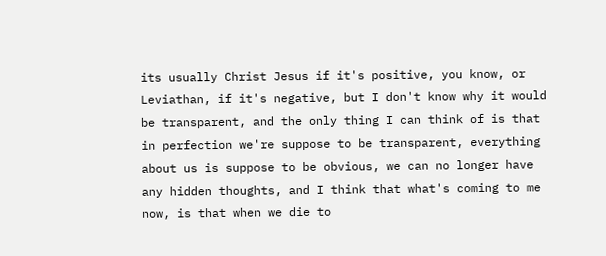its usually Christ Jesus if it's positive, you know, or Leviathan, if it's negative, but I don't know why it would be transparent, and the only thing I can think of is that in perfection we're suppose to be transparent, everything about us is suppose to be obvious, we can no longer have any hidden thoughts, and I think that what's coming to me now, is that when we die to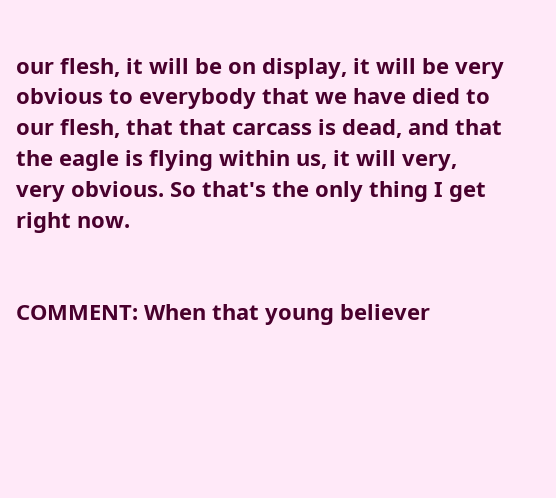our flesh, it will be on display, it will be very obvious to everybody that we have died to our flesh, that that carcass is dead, and that the eagle is flying within us, it will very, very obvious. So that's the only thing I get right now.


COMMENT: When that young believer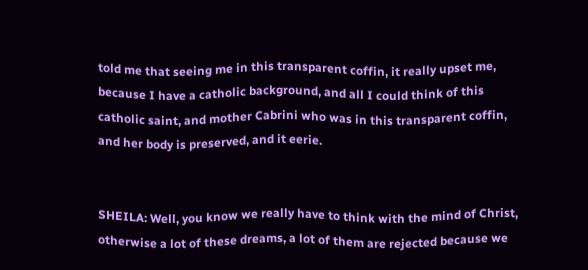told me that seeing me in this transparent coffin, it really upset me, because I have a catholic background, and all I could think of this catholic saint, and mother Cabrini who was in this transparent coffin, and her body is preserved, and it eerie.


SHEILA: Well, you know we really have to think with the mind of Christ, otherwise a lot of these dreams, a lot of them are rejected because we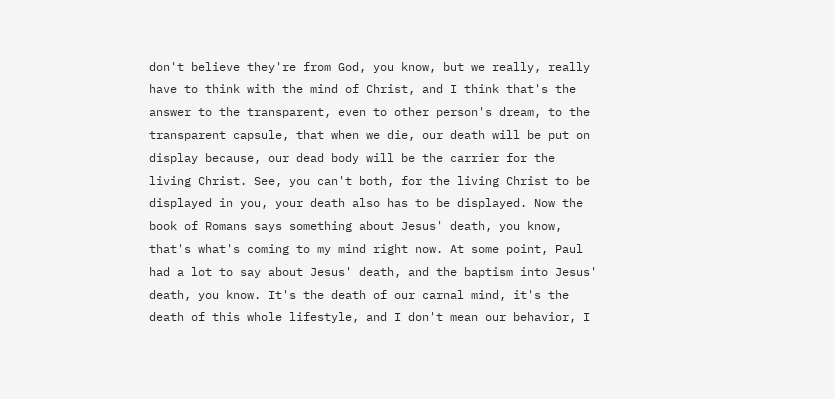don't believe they're from God, you know, but we really, really have to think with the mind of Christ, and I think that's the answer to the transparent, even to other person's dream, to the transparent capsule, that when we die, our death will be put on display because, our dead body will be the carrier for the living Christ. See, you can't both, for the living Christ to be displayed in you, your death also has to be displayed. Now the book of Romans says something about Jesus' death, you know, that's what's coming to my mind right now. At some point, Paul had a lot to say about Jesus' death, and the baptism into Jesus' death, you know. It's the death of our carnal mind, it's the death of this whole lifestyle, and I don't mean our behavior, I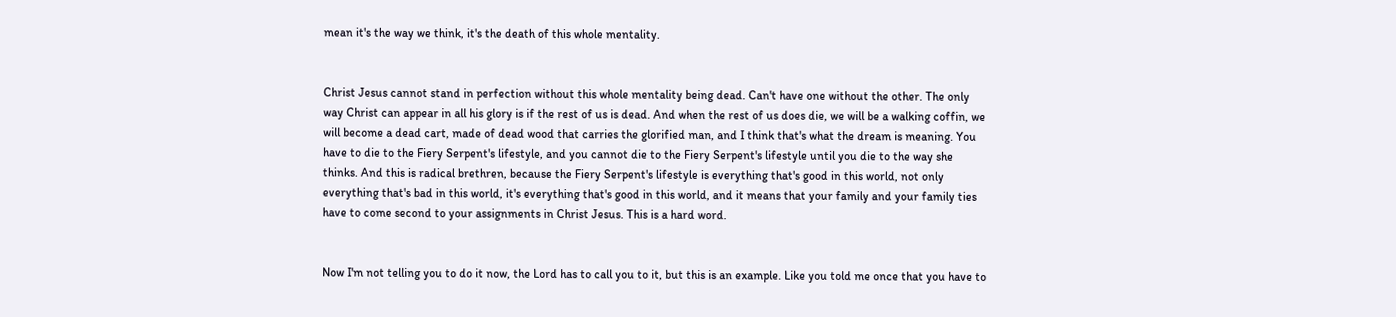mean it's the way we think, it's the death of this whole mentality.


Christ Jesus cannot stand in perfection without this whole mentality being dead. Can't have one without the other. The only way Christ can appear in all his glory is if the rest of us is dead. And when the rest of us does die, we will be a walking coffin, we will become a dead cart, made of dead wood that carries the glorified man, and I think that's what the dream is meaning. You have to die to the Fiery Serpent's lifestyle, and you cannot die to the Fiery Serpent's lifestyle until you die to the way she thinks. And this is radical brethren, because the Fiery Serpent's lifestyle is everything that's good in this world, not only everything that's bad in this world, it's everything that's good in this world, and it means that your family and your family ties have to come second to your assignments in Christ Jesus. This is a hard word.


Now I'm not telling you to do it now, the Lord has to call you to it, but this is an example. Like you told me once that you have to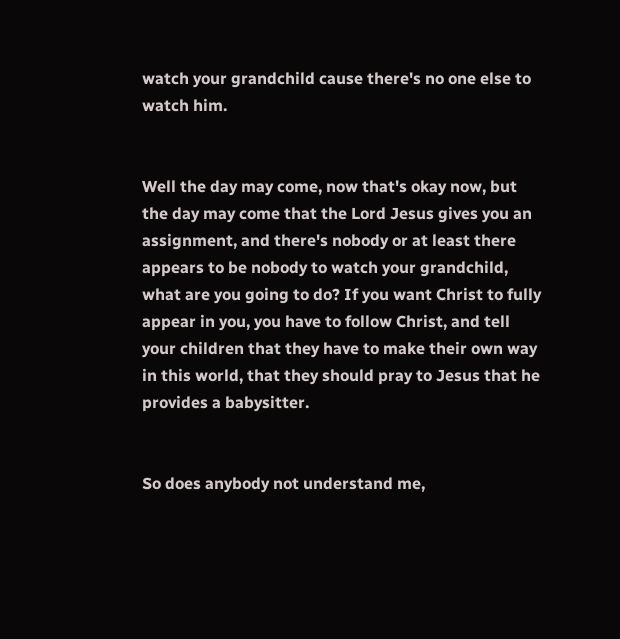watch your grandchild cause there's no one else to watch him.


Well the day may come, now that's okay now, but the day may come that the Lord Jesus gives you an assignment, and there's nobody or at least there appears to be nobody to watch your grandchild, what are you going to do? If you want Christ to fully appear in you, you have to follow Christ, and tell your children that they have to make their own way in this world, that they should pray to Jesus that he provides a babysitter.


So does anybody not understand me,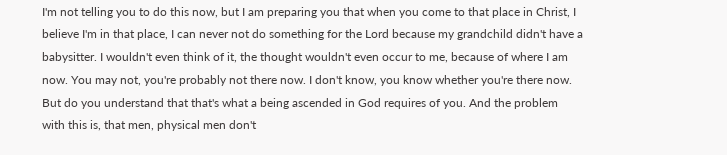I'm not telling you to do this now, but I am preparing you that when you come to that place in Christ, I believe I'm in that place, I can never not do something for the Lord because my grandchild didn't have a babysitter. I wouldn't even think of it, the thought wouldn't even occur to me, because of where I am now. You may not, you're probably not there now. I don't know, you know whether you're there now. But do you understand that that's what a being ascended in God requires of you. And the problem with this is, that men, physical men don't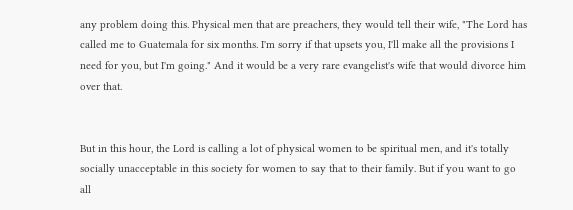any problem doing this. Physical men that are preachers, they would tell their wife, "The Lord has called me to Guatemala for six months. I'm sorry if that upsets you, I'll make all the provisions I need for you, but I'm going." And it would be a very rare evangelist's wife that would divorce him over that.


But in this hour, the Lord is calling a lot of physical women to be spiritual men, and it's totally socially unacceptable in this society for women to say that to their family. But if you want to go all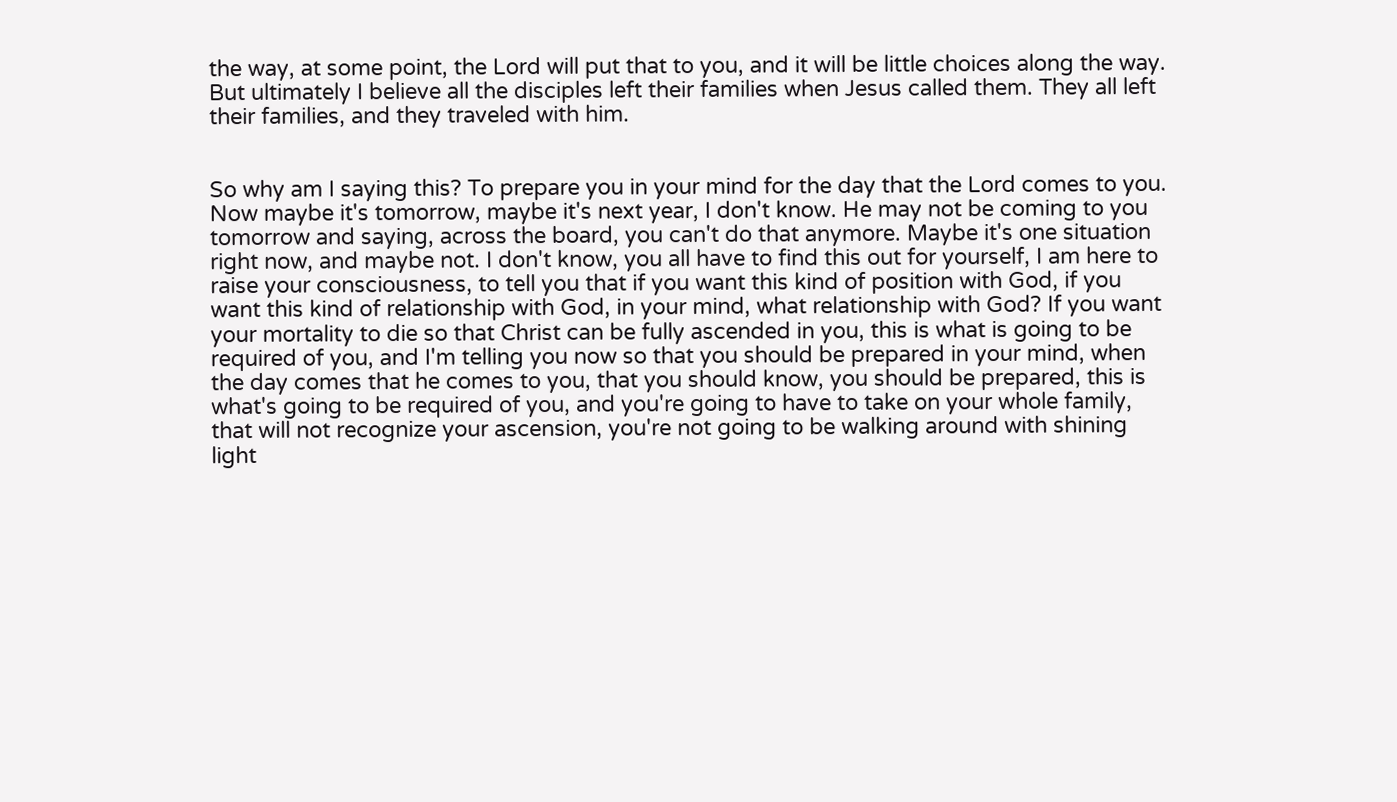the way, at some point, the Lord will put that to you, and it will be little choices along the way. But ultimately I believe all the disciples left their families when Jesus called them. They all left their families, and they traveled with him.


So why am I saying this? To prepare you in your mind for the day that the Lord comes to you. Now maybe it's tomorrow, maybe it's next year, I don't know. He may not be coming to you tomorrow and saying, across the board, you can't do that anymore. Maybe it's one situation right now, and maybe not. I don't know, you all have to find this out for yourself, I am here to raise your consciousness, to tell you that if you want this kind of position with God, if you want this kind of relationship with God, in your mind, what relationship with God? If you want your mortality to die so that Christ can be fully ascended in you, this is what is going to be required of you, and I'm telling you now so that you should be prepared in your mind, when the day comes that he comes to you, that you should know, you should be prepared, this is what's going to be required of you, and you're going to have to take on your whole family, that will not recognize your ascension, you're not going to be walking around with shining light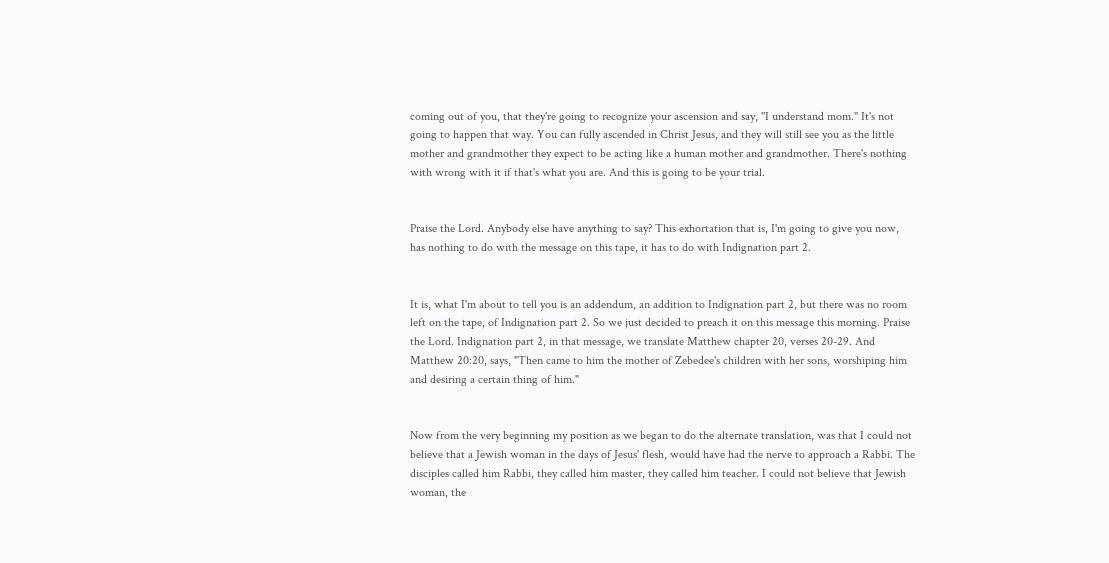coming out of you, that they're going to recognize your ascension and say, "I understand mom." It's not going to happen that way. You can fully ascended in Christ Jesus, and they will still see you as the little mother and grandmother they expect to be acting like a human mother and grandmother. There's nothing with wrong with it if that's what you are. And this is going to be your trial.


Praise the Lord. Anybody else have anything to say? This exhortation that is, I'm going to give you now, has nothing to do with the message on this tape, it has to do with Indignation part 2.


It is, what I'm about to tell you is an addendum, an addition to Indignation part 2, but there was no room left on the tape, of Indignation part 2. So we just decided to preach it on this message this morning. Praise the Lord. Indignation part 2, in that message, we translate Matthew chapter 20, verses 20-29. And Matthew 20:20, says, "Then came to him the mother of Zebedee's children with her sons, worshiping him and desiring a certain thing of him."


Now from the very beginning my position as we began to do the alternate translation, was that I could not believe that a Jewish woman in the days of Jesus' flesh, would have had the nerve to approach a Rabbi. The disciples called him Rabbi, they called him master, they called him teacher. I could not believe that Jewish woman, the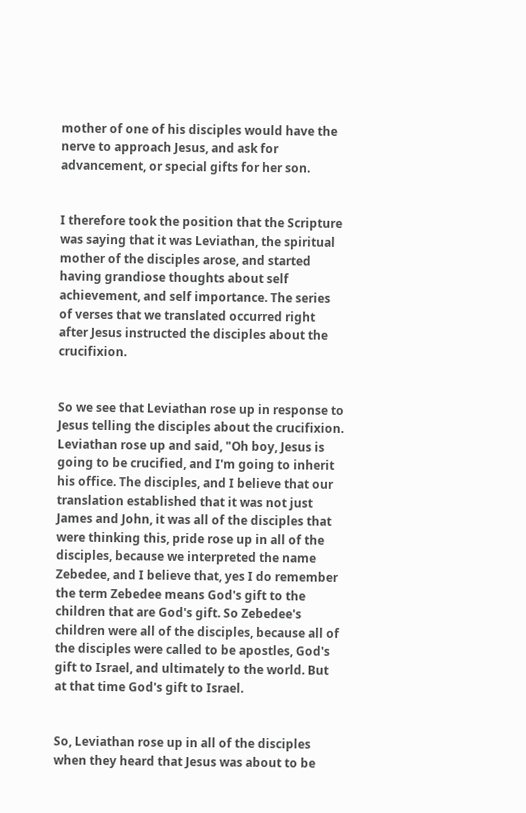mother of one of his disciples would have the nerve to approach Jesus, and ask for advancement, or special gifts for her son.


I therefore took the position that the Scripture was saying that it was Leviathan, the spiritual mother of the disciples arose, and started having grandiose thoughts about self achievement, and self importance. The series of verses that we translated occurred right after Jesus instructed the disciples about the crucifixion.


So we see that Leviathan rose up in response to Jesus telling the disciples about the crucifixion. Leviathan rose up and said, "Oh boy, Jesus is going to be crucified, and I'm going to inherit his office. The disciples, and I believe that our translation established that it was not just James and John, it was all of the disciples that were thinking this, pride rose up in all of the disciples, because we interpreted the name Zebedee, and I believe that, yes I do remember the term Zebedee means God's gift to the children that are God's gift. So Zebedee's children were all of the disciples, because all of the disciples were called to be apostles, God's gift to Israel, and ultimately to the world. But at that time God's gift to Israel.


So, Leviathan rose up in all of the disciples when they heard that Jesus was about to be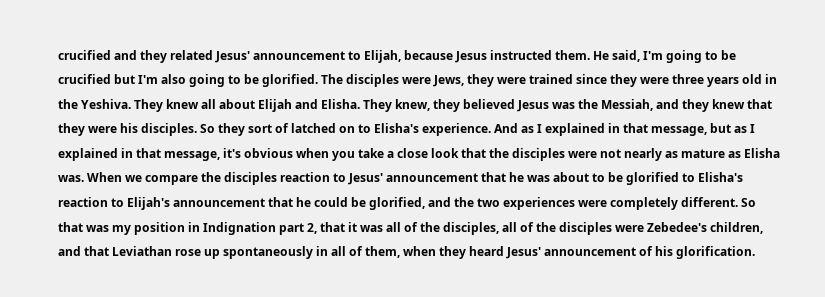crucified and they related Jesus' announcement to Elijah, because Jesus instructed them. He said, I'm going to be crucified but I'm also going to be glorified. The disciples were Jews, they were trained since they were three years old in the Yeshiva. They knew all about Elijah and Elisha. They knew, they believed Jesus was the Messiah, and they knew that they were his disciples. So they sort of latched on to Elisha's experience. And as I explained in that message, but as I explained in that message, it's obvious when you take a close look that the disciples were not nearly as mature as Elisha was. When we compare the disciples reaction to Jesus' announcement that he was about to be glorified to Elisha's reaction to Elijah's announcement that he could be glorified, and the two experiences were completely different. So that was my position in Indignation part 2, that it was all of the disciples, all of the disciples were Zebedee's children, and that Leviathan rose up spontaneously in all of them, when they heard Jesus' announcement of his glorification.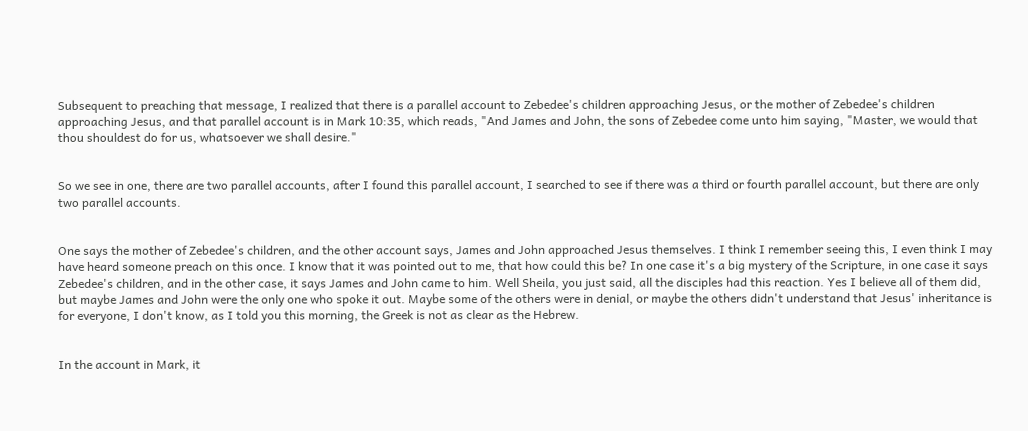Subsequent to preaching that message, I realized that there is a parallel account to Zebedee's children approaching Jesus, or the mother of Zebedee's children approaching Jesus, and that parallel account is in Mark 10:35, which reads, "And James and John, the sons of Zebedee come unto him saying, "Master, we would that thou shouldest do for us, whatsoever we shall desire."


So we see in one, there are two parallel accounts, after I found this parallel account, I searched to see if there was a third or fourth parallel account, but there are only two parallel accounts.


One says the mother of Zebedee's children, and the other account says, James and John approached Jesus themselves. I think I remember seeing this, I even think I may have heard someone preach on this once. I know that it was pointed out to me, that how could this be? In one case it's a big mystery of the Scripture, in one case it says Zebedee's children, and in the other case, it says James and John came to him. Well Sheila, you just said, all the disciples had this reaction. Yes I believe all of them did, but maybe James and John were the only one who spoke it out. Maybe some of the others were in denial, or maybe the others didn't understand that Jesus' inheritance is for everyone, I don't know, as I told you this morning, the Greek is not as clear as the Hebrew.


In the account in Mark, it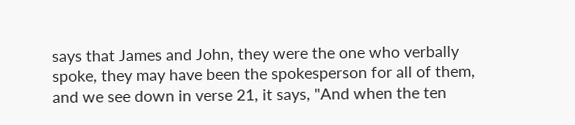says that James and John, they were the one who verbally spoke, they may have been the spokesperson for all of them, and we see down in verse 21, it says, "And when the ten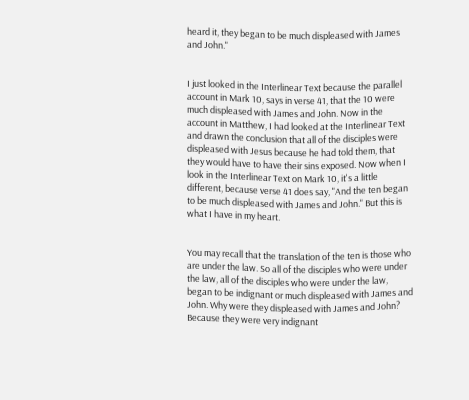heard it, they began to be much displeased with James and John."


I just looked in the Interlinear Text because the parallel account in Mark 10, says in verse 41, that the 10 were much displeased with James and John. Now in the account in Matthew, I had looked at the Interlinear Text and drawn the conclusion that all of the disciples were displeased with Jesus because he had told them, that they would have to have their sins exposed. Now when I look in the Interlinear Text on Mark 10, it's a little different, because verse 41 does say, "And the ten began to be much displeased with James and John." But this is what I have in my heart.


You may recall that the translation of the ten is those who are under the law. So all of the disciples who were under the law, all of the disciples who were under the law, began to be indignant or much displeased with James and John. Why were they displeased with James and John? Because they were very indignant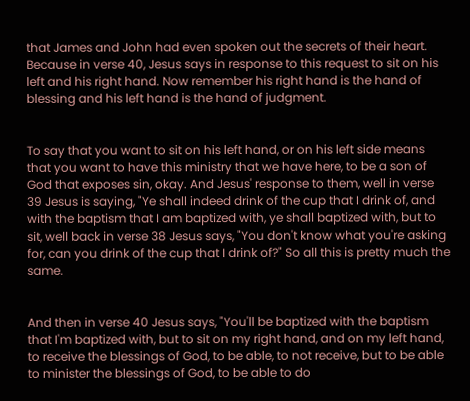that James and John had even spoken out the secrets of their heart. Because in verse 40, Jesus says in response to this request to sit on his left and his right hand. Now remember his right hand is the hand of blessing and his left hand is the hand of judgment.


To say that you want to sit on his left hand, or on his left side means that you want to have this ministry that we have here, to be a son of God that exposes sin, okay. And Jesus' response to them, well in verse 39 Jesus is saying, "Ye shall indeed drink of the cup that I drink of, and with the baptism that I am baptized with, ye shall baptized with, but to sit, well back in verse 38 Jesus says, "You don't know what you're asking for, can you drink of the cup that I drink of?" So all this is pretty much the same.


And then in verse 40 Jesus says, "You'll be baptized with the baptism that I'm baptized with, but to sit on my right hand, and on my left hand, to receive the blessings of God, to be able, to not receive, but to be able to minister the blessings of God, to be able to do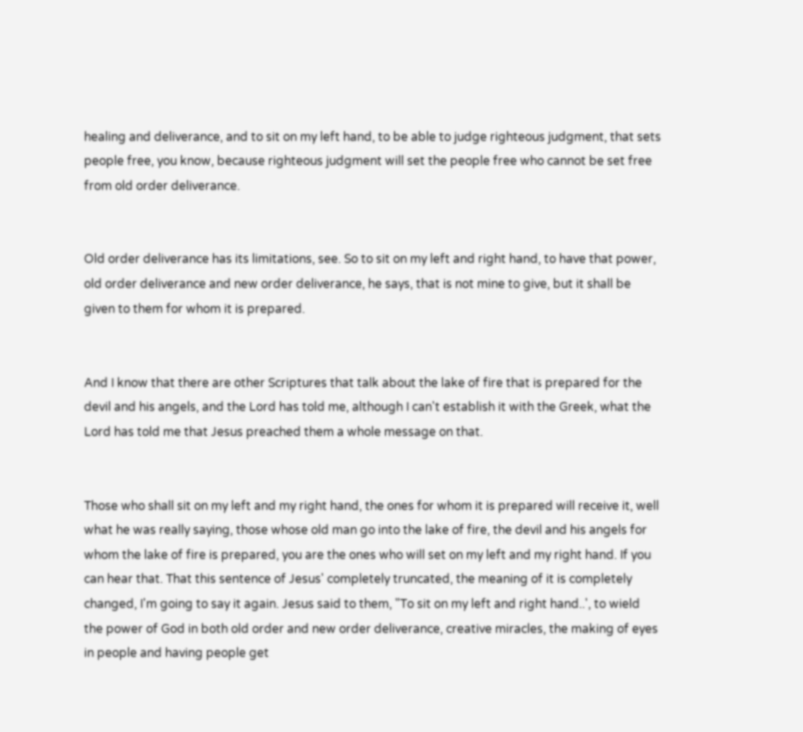healing and deliverance, and to sit on my left hand, to be able to judge righteous judgment, that sets people free, you know, because righteous judgment will set the people free who cannot be set free from old order deliverance.


Old order deliverance has its limitations, see. So to sit on my left and right hand, to have that power, old order deliverance and new order deliverance, he says, that is not mine to give, but it shall be given to them for whom it is prepared.


And I know that there are other Scriptures that talk about the lake of fire that is prepared for the devil and his angels, and the Lord has told me, although I can't establish it with the Greek, what the Lord has told me that Jesus preached them a whole message on that.


Those who shall sit on my left and my right hand, the ones for whom it is prepared will receive it, well what he was really saying, those whose old man go into the lake of fire, the devil and his angels for whom the lake of fire is prepared, you are the ones who will set on my left and my right hand. If you can hear that. That this sentence of Jesus' completely truncated, the meaning of it is completely changed, I'm going to say it again. Jesus said to them, "To sit on my left and right hand..', to wield the power of God in both old order and new order deliverance, creative miracles, the making of eyes in people and having people get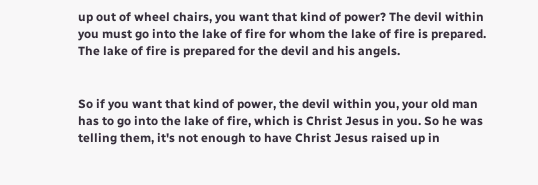up out of wheel chairs, you want that kind of power? The devil within you must go into the lake of fire for whom the lake of fire is prepared. The lake of fire is prepared for the devil and his angels.


So if you want that kind of power, the devil within you, your old man has to go into the lake of fire, which is Christ Jesus in you. So he was telling them, it's not enough to have Christ Jesus raised up in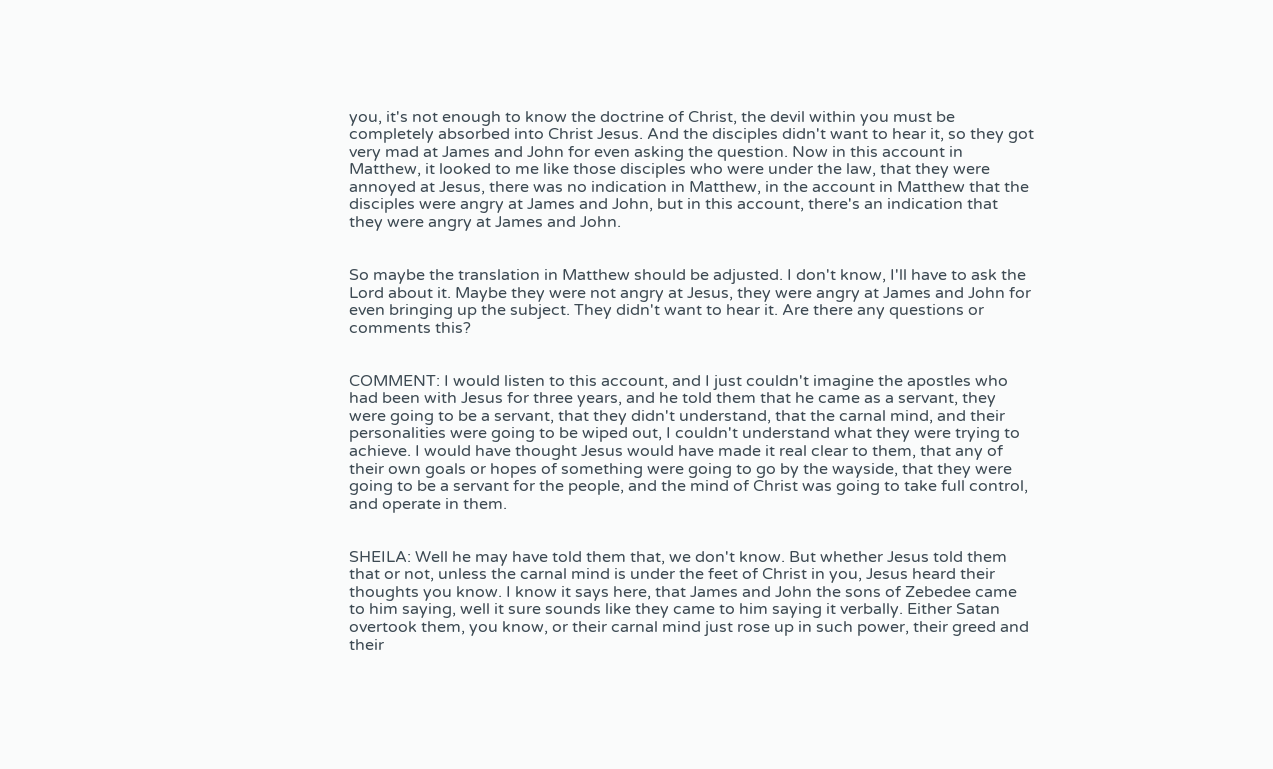you, it's not enough to know the doctrine of Christ, the devil within you must be completely absorbed into Christ Jesus. And the disciples didn't want to hear it, so they got very mad at James and John for even asking the question. Now in this account in Matthew, it looked to me like those disciples who were under the law, that they were annoyed at Jesus, there was no indication in Matthew, in the account in Matthew that the disciples were angry at James and John, but in this account, there's an indication that they were angry at James and John.


So maybe the translation in Matthew should be adjusted. I don't know, I'll have to ask the Lord about it. Maybe they were not angry at Jesus, they were angry at James and John for even bringing up the subject. They didn't want to hear it. Are there any questions or comments this?


COMMENT: I would listen to this account, and I just couldn't imagine the apostles who had been with Jesus for three years, and he told them that he came as a servant, they were going to be a servant, that they didn't understand, that the carnal mind, and their personalities were going to be wiped out, I couldn't understand what they were trying to achieve. I would have thought Jesus would have made it real clear to them, that any of their own goals or hopes of something were going to go by the wayside, that they were going to be a servant for the people, and the mind of Christ was going to take full control, and operate in them.


SHEILA: Well he may have told them that, we don't know. But whether Jesus told them that or not, unless the carnal mind is under the feet of Christ in you, Jesus heard their thoughts you know. I know it says here, that James and John the sons of Zebedee came to him saying, well it sure sounds like they came to him saying it verbally. Either Satan overtook them, you know, or their carnal mind just rose up in such power, their greed and their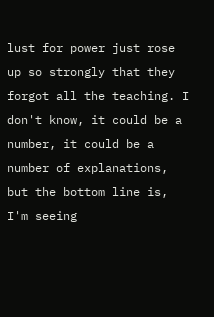lust for power just rose up so strongly that they forgot all the teaching. I don't know, it could be a number, it could be a number of explanations, but the bottom line is, I'm seeing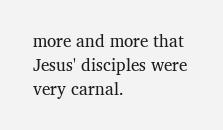more and more that Jesus' disciples were very carnal.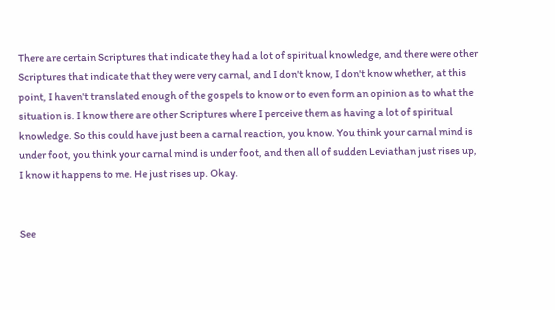There are certain Scriptures that indicate they had a lot of spiritual knowledge, and there were other Scriptures that indicate that they were very carnal, and I don't know, I don't know whether, at this point, I haven't translated enough of the gospels to know or to even form an opinion as to what the situation is. I know there are other Scriptures where I perceive them as having a lot of spiritual knowledge. So this could have just been a carnal reaction, you know. You think your carnal mind is under foot, you think your carnal mind is under foot, and then all of sudden Leviathan just rises up, I know it happens to me. He just rises up. Okay.


See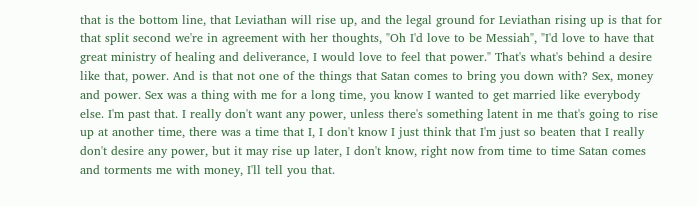that is the bottom line, that Leviathan will rise up, and the legal ground for Leviathan rising up is that for that split second we're in agreement with her thoughts, "Oh I'd love to be Messiah", "I'd love to have that great ministry of healing and deliverance, I would love to feel that power." That's what's behind a desire like that, power. And is that not one of the things that Satan comes to bring you down with? Sex, money and power. Sex was a thing with me for a long time, you know I wanted to get married like everybody else. I'm past that. I really don't want any power, unless there's something latent in me that's going to rise up at another time, there was a time that I, I don't know I just think that I'm just so beaten that I really don't desire any power, but it may rise up later, I don't know, right now from time to time Satan comes and torments me with money, I'll tell you that.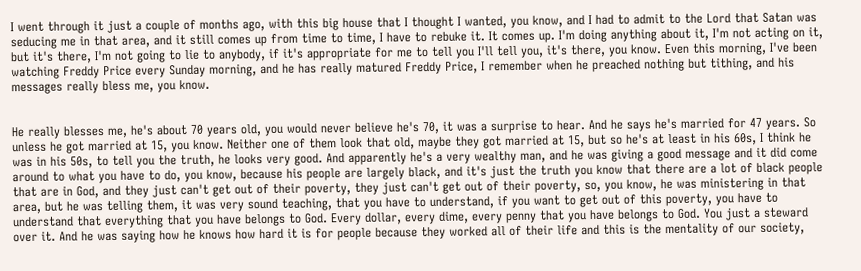I went through it just a couple of months ago, with this big house that I thought I wanted, you know, and I had to admit to the Lord that Satan was seducing me in that area, and it still comes up from time to time, I have to rebuke it. It comes up. I'm doing anything about it, I'm not acting on it, but it's there, I'm not going to lie to anybody, if it's appropriate for me to tell you I'll tell you, it's there, you know. Even this morning, I've been watching Freddy Price every Sunday morning, and he has really matured Freddy Price, I remember when he preached nothing but tithing, and his messages really bless me, you know.


He really blesses me, he's about 70 years old, you would never believe he's 70, it was a surprise to hear. And he says he's married for 47 years. So unless he got married at 15, you know. Neither one of them look that old, maybe they got married at 15, but so he's at least in his 60s, I think he was in his 50s, to tell you the truth, he looks very good. And apparently he's a very wealthy man, and he was giving a good message and it did come around to what you have to do, you know, because his people are largely black, and it's just the truth you know that there are a lot of black people that are in God, and they just can't get out of their poverty, they just can't get out of their poverty, so, you know, he was ministering in that area, but he was telling them, it was very sound teaching, that you have to understand, if you want to get out of this poverty, you have to understand that everything that you have belongs to God. Every dollar, every dime, every penny that you have belongs to God. You just a steward over it. And he was saying how he knows how hard it is for people because they worked all of their life and this is the mentality of our society,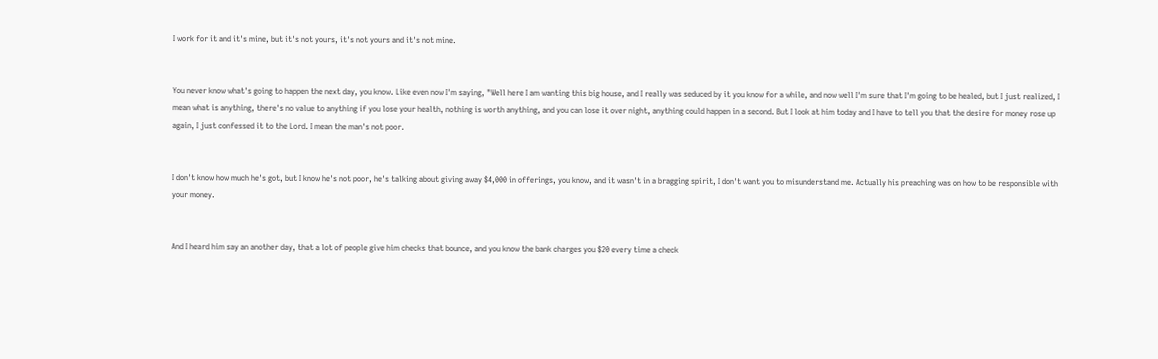I work for it and it's mine, but it's not yours, it's not yours and it's not mine.


You never know what's going to happen the next day, you know. Like even now I'm saying, "Well here I am wanting this big house, and I really was seduced by it you know for a while, and now well I'm sure that I'm going to be healed, but I just realized, I mean what is anything, there's no value to anything if you lose your health, nothing is worth anything, and you can lose it over night, anything could happen in a second. But I look at him today and I have to tell you that the desire for money rose up again, I just confessed it to the Lord. I mean the man's not poor.


I don't know how much he's got, but I know he's not poor, he's talking about giving away $4,000 in offerings, you know, and it wasn't in a bragging spirit, I don't want you to misunderstand me. Actually his preaching was on how to be responsible with your money.


And I heard him say an another day, that a lot of people give him checks that bounce, and you know the bank charges you $20 every time a check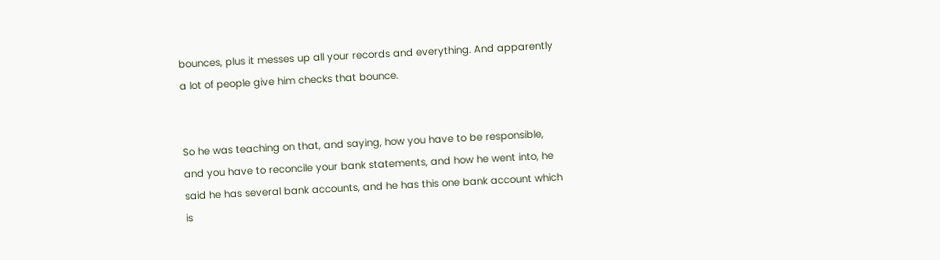bounces, plus it messes up all your records and everything. And apparently a lot of people give him checks that bounce.


So he was teaching on that, and saying, how you have to be responsible, and you have to reconcile your bank statements, and how he went into, he said he has several bank accounts, and he has this one bank account which is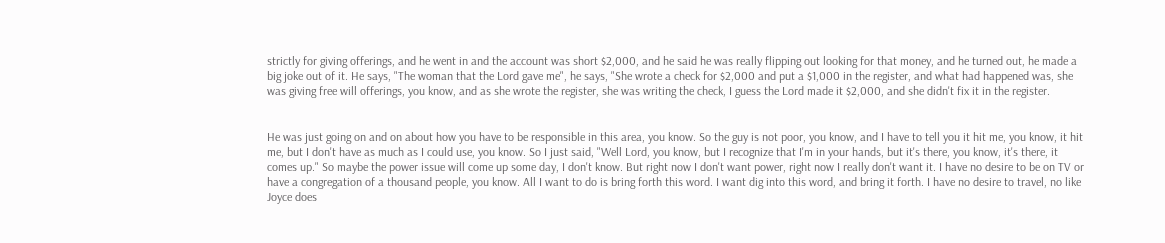strictly for giving offerings, and he went in and the account was short $2,000, and he said he was really flipping out looking for that money, and he turned out, he made a big joke out of it. He says, "The woman that the Lord gave me", he says, "She wrote a check for $2,000 and put a $1,000 in the register, and what had happened was, she was giving free will offerings, you know, and as she wrote the register, she was writing the check, I guess the Lord made it $2,000, and she didn't fix it in the register.


He was just going on and on about how you have to be responsible in this area, you know. So the guy is not poor, you know, and I have to tell you it hit me, you know, it hit me, but I don't have as much as I could use, you know. So I just said, "Well Lord, you know, but I recognize that I'm in your hands, but it's there, you know, it's there, it comes up." So maybe the power issue will come up some day, I don't know. But right now I don't want power, right now I really don't want it. I have no desire to be on TV or have a congregation of a thousand people, you know. All I want to do is bring forth this word. I want dig into this word, and bring it forth. I have no desire to travel, no like Joyce does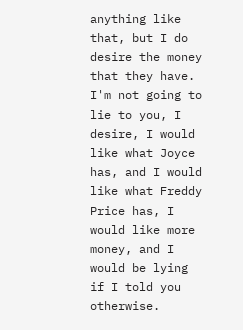anything like that, but I do desire the money that they have. I'm not going to lie to you, I desire, I would like what Joyce has, and I would like what Freddy Price has, I would like more money, and I would be lying if I told you otherwise.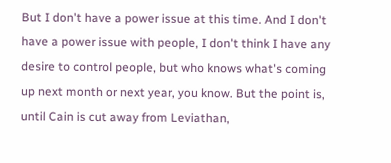But I don't have a power issue at this time. And I don't have a power issue with people, I don't think I have any desire to control people, but who knows what's coming up next month or next year, you know. But the point is, until Cain is cut away from Leviathan,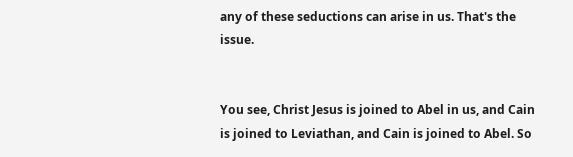any of these seductions can arise in us. That's the issue.


You see, Christ Jesus is joined to Abel in us, and Cain is joined to Leviathan, and Cain is joined to Abel. So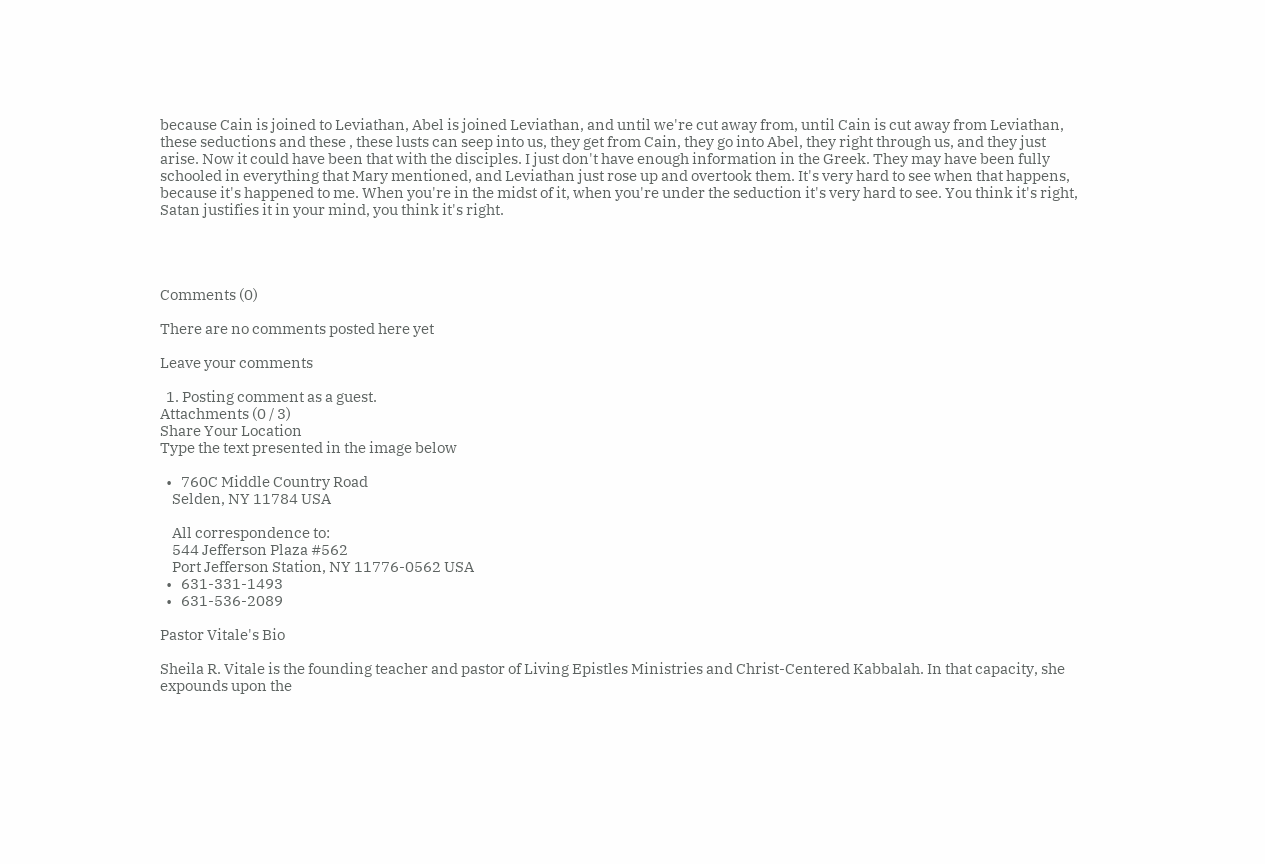because Cain is joined to Leviathan, Abel is joined Leviathan, and until we're cut away from, until Cain is cut away from Leviathan, these seductions and these , these lusts can seep into us, they get from Cain, they go into Abel, they right through us, and they just arise. Now it could have been that with the disciples. I just don't have enough information in the Greek. They may have been fully schooled in everything that Mary mentioned, and Leviathan just rose up and overtook them. It's very hard to see when that happens, because it's happened to me. When you're in the midst of it, when you're under the seduction it's very hard to see. You think it's right, Satan justifies it in your mind, you think it's right.




Comments (0)

There are no comments posted here yet

Leave your comments

  1. Posting comment as a guest.
Attachments (0 / 3)
Share Your Location
Type the text presented in the image below

  •   760C Middle Country Road
    Selden, NY 11784 USA

    All correspondence to:
    544 Jefferson Plaza #562
    Port Jefferson Station, NY 11776-0562 USA
  •   631-331-1493
  •   631-536-2089

Pastor Vitale's Bio

Sheila R. Vitale is the founding teacher and pastor of Living Epistles Ministries and Christ-Centered Kabbalah. In that capacity, she expounds upon the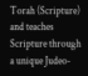Torah (Scripture) and teaches Scripture through a unique Judeo-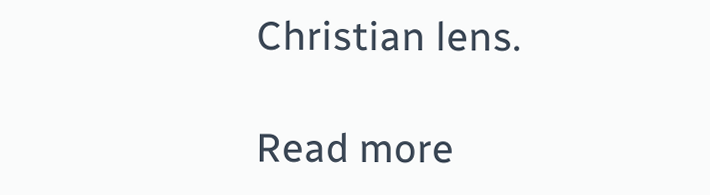Christian lens.

Read more